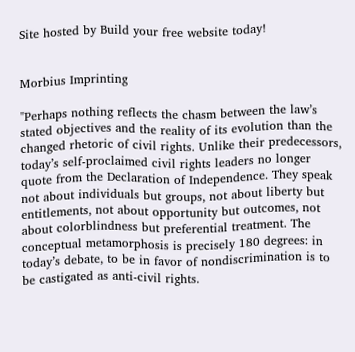Site hosted by Build your free website today!


Morbius Imprinting

"Perhaps nothing reflects the chasm between the law’s stated objectives and the reality of its evolution than the changed rhetoric of civil rights. Unlike their predecessors, today’s self-proclaimed civil rights leaders no longer quote from the Declaration of Independence. They speak not about individuals but groups, not about liberty but entitlements, not about opportunity but outcomes, not about colorblindness but preferential treatment. The conceptual metamorphosis is precisely 180 degrees: in today’s debate, to be in favor of nondiscrimination is to be castigated as anti-civil rights.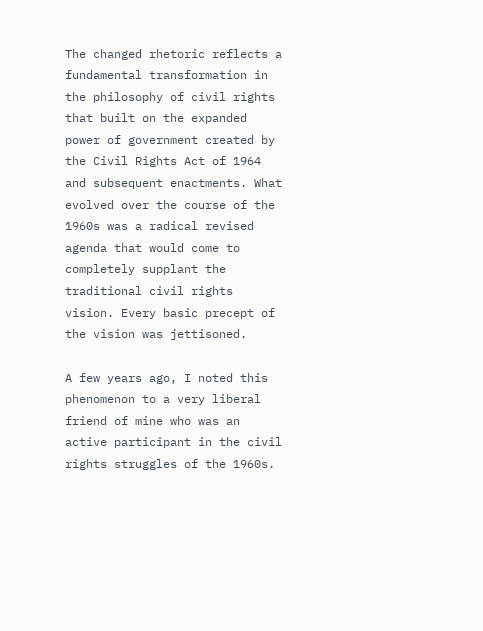The changed rhetoric reflects a fundamental transformation in the philosophy of civil rights that built on the expanded power of government created by the Civil Rights Act of 1964 and subsequent enactments. What evolved over the course of the 1960s was a radical revised agenda that would come to completely supplant the traditional civil rights vision. Every basic precept of the vision was jettisoned.

A few years ago, I noted this phenomenon to a very liberal friend of mine who was an active participant in the civil rights struggles of the 1960s.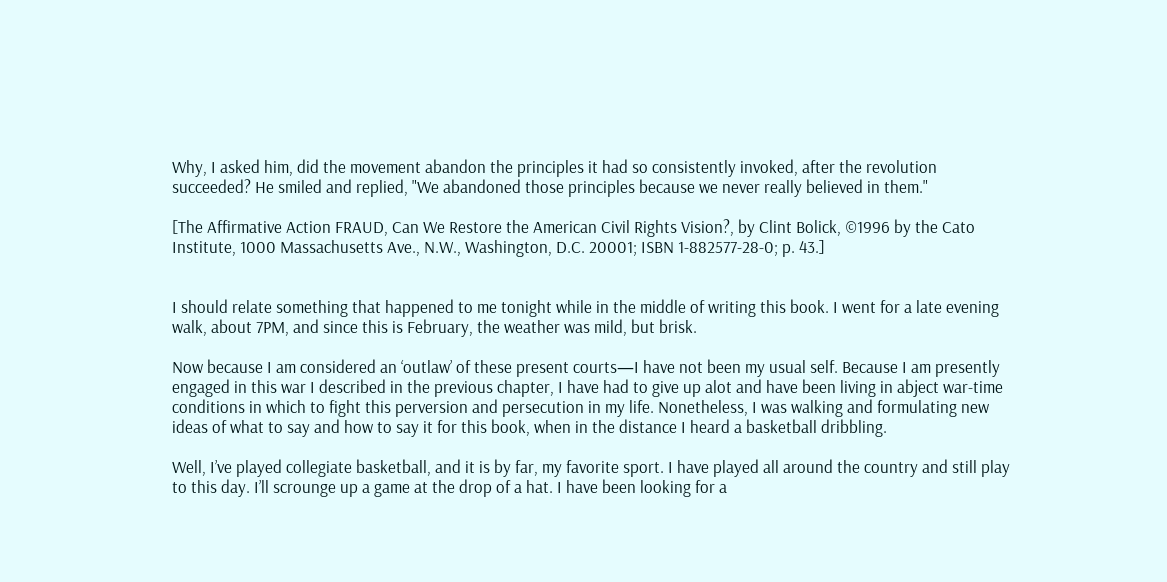Why, I asked him, did the movement abandon the principles it had so consistently invoked, after the revolution succeeded? He smiled and replied, "We abandoned those principles because we never really believed in them."

[The Affirmative Action FRAUD, Can We Restore the American Civil Rights Vision?, by Clint Bolick, ©1996 by the Cato Institute, 1000 Massachusetts Ave., N.W., Washington, D.C. 20001; ISBN 1-882577-28-0; p. 43.]


I should relate something that happened to me tonight while in the middle of writing this book. I went for a late evening walk, about 7PM, and since this is February, the weather was mild, but brisk.

Now because I am considered an ‘outlaw’ of these present courts—I have not been my usual self. Because I am presently engaged in this war I described in the previous chapter, I have had to give up alot and have been living in abject war-time conditions in which to fight this perversion and persecution in my life. Nonetheless, I was walking and formulating new ideas of what to say and how to say it for this book, when in the distance I heard a basketball dribbling.

Well, I’ve played collegiate basketball, and it is by far, my favorite sport. I have played all around the country and still play to this day. I’ll scrounge up a game at the drop of a hat. I have been looking for a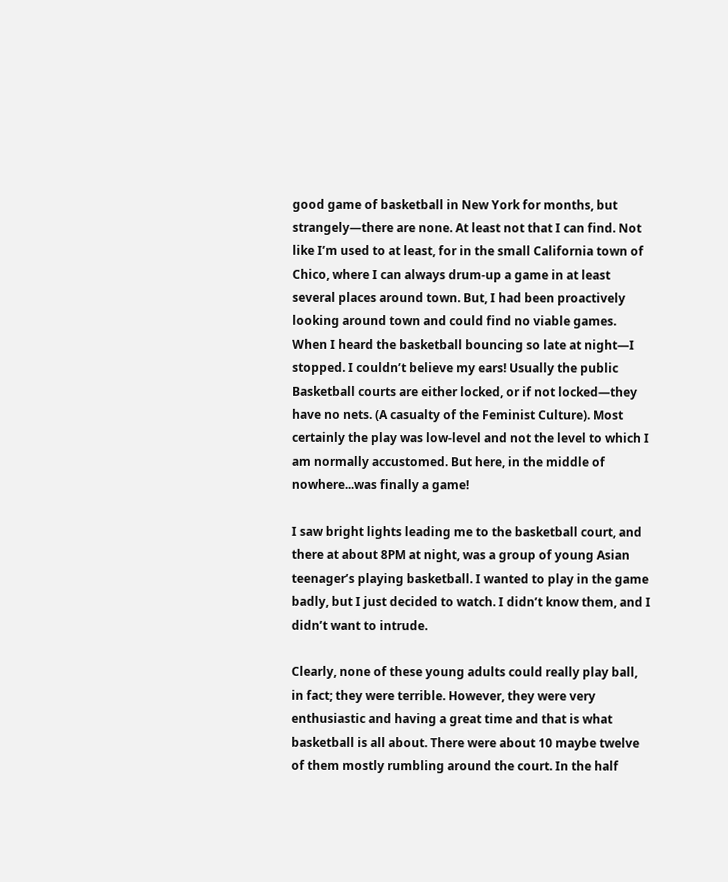good game of basketball in New York for months, but strangely—there are none. At least not that I can find. Not like I’m used to at least, for in the small California town of Chico, where I can always drum-up a game in at least several places around town. But, I had been proactively looking around town and could find no viable games. When I heard the basketball bouncing so late at night—I stopped. I couldn’t believe my ears! Usually the public Basketball courts are either locked, or if not locked—they have no nets. (A casualty of the Feminist Culture). Most certainly the play was low-level and not the level to which I am normally accustomed. But here, in the middle of nowhere...was finally a game!

I saw bright lights leading me to the basketball court, and there at about 8PM at night, was a group of young Asian teenager’s playing basketball. I wanted to play in the game badly, but I just decided to watch. I didn’t know them, and I didn’t want to intrude.

Clearly, none of these young adults could really play ball, in fact; they were terrible. However, they were very enthusiastic and having a great time and that is what basketball is all about. There were about 10 maybe twelve of them mostly rumbling around the court. In the half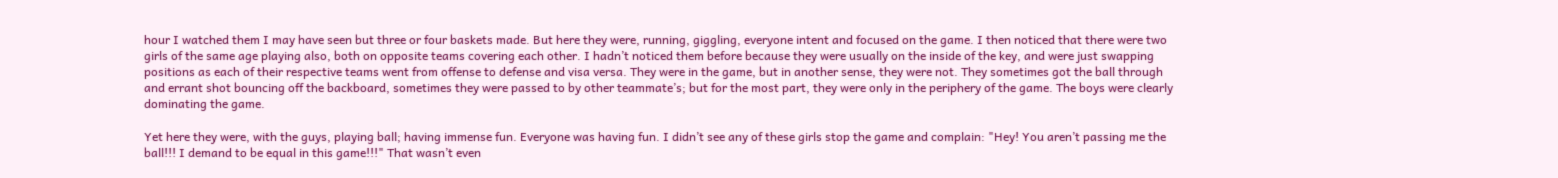hour I watched them I may have seen but three or four baskets made. But here they were, running, giggling, everyone intent and focused on the game. I then noticed that there were two girls of the same age playing also, both on opposite teams covering each other. I hadn’t noticed them before because they were usually on the inside of the key, and were just swapping positions as each of their respective teams went from offense to defense and visa versa. They were in the game, but in another sense, they were not. They sometimes got the ball through and errant shot bouncing off the backboard, sometimes they were passed to by other teammate’s; but for the most part, they were only in the periphery of the game. The boys were clearly dominating the game.

Yet here they were, with the guys, playing ball; having immense fun. Everyone was having fun. I didn’t see any of these girls stop the game and complain: "Hey! You aren’t passing me the ball!!! I demand to be equal in this game!!!" That wasn’t even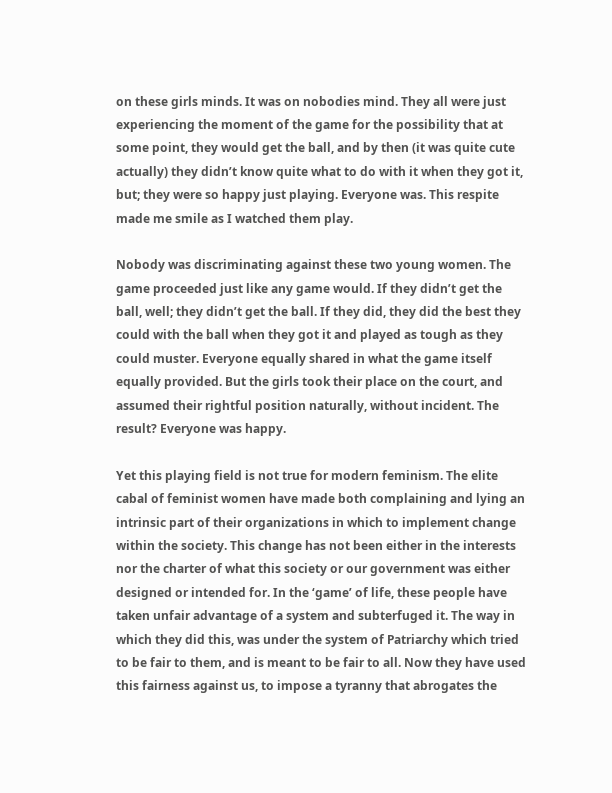on these girls minds. It was on nobodies mind. They all were just experiencing the moment of the game for the possibility that at some point, they would get the ball, and by then (it was quite cute actually) they didn’t know quite what to do with it when they got it, but; they were so happy just playing. Everyone was. This respite made me smile as I watched them play.

Nobody was discriminating against these two young women. The game proceeded just like any game would. If they didn’t get the ball, well; they didn’t get the ball. If they did, they did the best they could with the ball when they got it and played as tough as they could muster. Everyone equally shared in what the game itself equally provided. But the girls took their place on the court, and assumed their rightful position naturally, without incident. The result? Everyone was happy.

Yet this playing field is not true for modern feminism. The elite cabal of feminist women have made both complaining and lying an intrinsic part of their organizations in which to implement change within the society. This change has not been either in the interests nor the charter of what this society or our government was either designed or intended for. In the ‘game’ of life, these people have taken unfair advantage of a system and subterfuged it. The way in which they did this, was under the system of Patriarchy which tried to be fair to them, and is meant to be fair to all. Now they have used this fairness against us, to impose a tyranny that abrogates the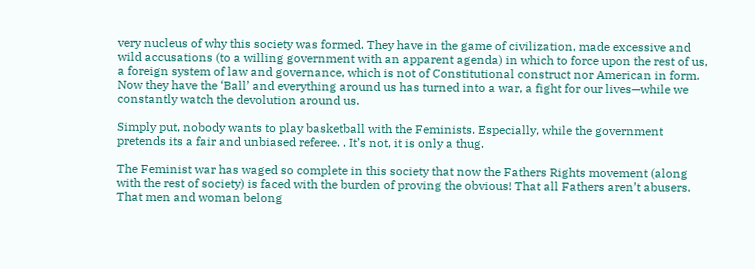very nucleus of why this society was formed. They have in the game of civilization, made excessive and wild accusations (to a willing government with an apparent agenda) in which to force upon the rest of us, a foreign system of law and governance, which is not of Constitutional construct nor American in form. Now they have the ‘Ball’ and everything around us has turned into a war, a fight for our lives—while we constantly watch the devolution around us.

Simply put, nobody wants to play basketball with the Feminists. Especially, while the government pretends its a fair and unbiased referee. . It’s not, it is only a thug.

The Feminist war has waged so complete in this society that now the Fathers Rights movement (along with the rest of society) is faced with the burden of proving the obvious! That all Fathers aren’t abusers. That men and woman belong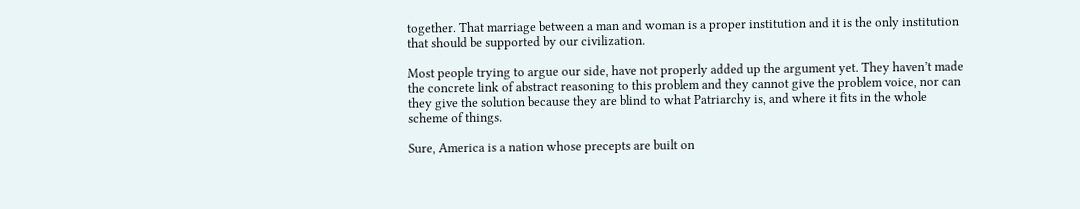together. That marriage between a man and woman is a proper institution and it is the only institution that should be supported by our civilization.

Most people trying to argue our side, have not properly added up the argument yet. They haven’t made the concrete link of abstract reasoning to this problem and they cannot give the problem voice, nor can they give the solution because they are blind to what Patriarchy is, and where it fits in the whole scheme of things.

Sure, America is a nation whose precepts are built on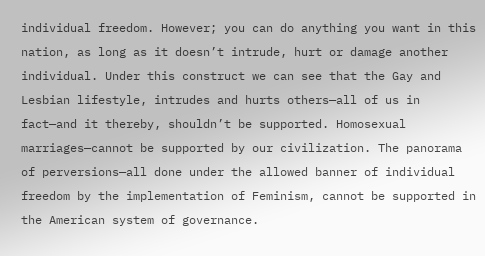individual freedom. However; you can do anything you want in this nation, as long as it doesn’t intrude, hurt or damage another individual. Under this construct we can see that the Gay and Lesbian lifestyle, intrudes and hurts others—all of us in fact—and it thereby, shouldn’t be supported. Homosexual marriages—cannot be supported by our civilization. The panorama of perversions—all done under the allowed banner of individual freedom by the implementation of Feminism, cannot be supported in the American system of governance.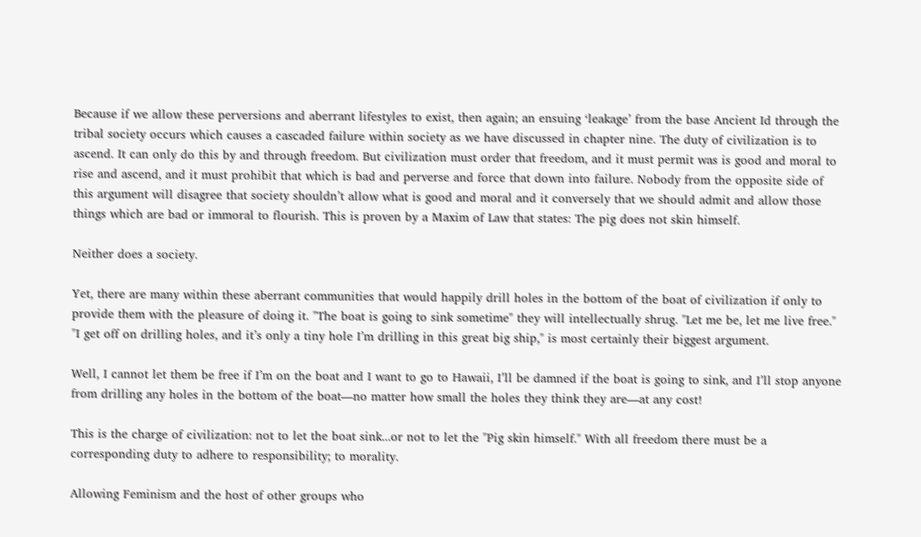Because if we allow these perversions and aberrant lifestyles to exist, then again; an ensuing ‘leakage’ from the base Ancient Id through the tribal society occurs which causes a cascaded failure within society as we have discussed in chapter nine. The duty of civilization is to ascend. It can only do this by and through freedom. But civilization must order that freedom, and it must permit was is good and moral to rise and ascend, and it must prohibit that which is bad and perverse and force that down into failure. Nobody from the opposite side of this argument will disagree that society shouldn’t allow what is good and moral and it conversely that we should admit and allow those things which are bad or immoral to flourish. This is proven by a Maxim of Law that states: The pig does not skin himself.

Neither does a society.

Yet, there are many within these aberrant communities that would happily drill holes in the bottom of the boat of civilization if only to provide them with the pleasure of doing it. "The boat is going to sink sometime" they will intellectually shrug. "Let me be, let me live free." "I get off on drilling holes, and it’s only a tiny hole I’m drilling in this great big ship," is most certainly their biggest argument.

Well, I cannot let them be free if I’m on the boat and I want to go to Hawaii, I’ll be damned if the boat is going to sink, and I’ll stop anyone from drilling any holes in the bottom of the boat—no matter how small the holes they think they are—at any cost!

This is the charge of civilization: not to let the boat sink...or not to let the "Pig skin himself." With all freedom there must be a corresponding duty to adhere to responsibility; to morality.

Allowing Feminism and the host of other groups who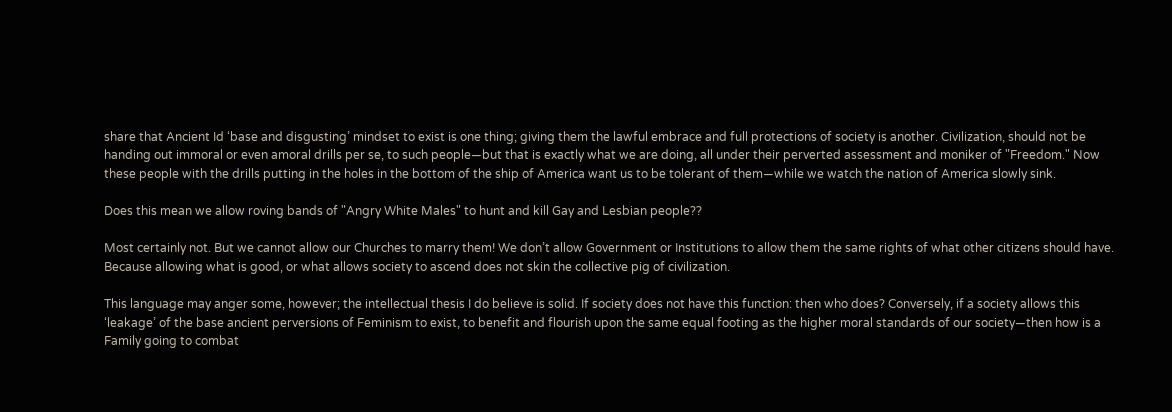share that Ancient Id ‘base and disgusting’ mindset to exist is one thing; giving them the lawful embrace and full protections of society is another. Civilization, should not be handing out immoral or even amoral drills per se, to such people—but that is exactly what we are doing, all under their perverted assessment and moniker of "Freedom." Now these people with the drills putting in the holes in the bottom of the ship of America want us to be tolerant of them—while we watch the nation of America slowly sink.

Does this mean we allow roving bands of "Angry White Males" to hunt and kill Gay and Lesbian people??

Most certainly not. But we cannot allow our Churches to marry them! We don’t allow Government or Institutions to allow them the same rights of what other citizens should have. Because allowing what is good, or what allows society to ascend does not skin the collective pig of civilization.

This language may anger some, however; the intellectual thesis I do believe is solid. If society does not have this function: then who does? Conversely, if a society allows this ‘leakage’ of the base ancient perversions of Feminism to exist, to benefit and flourish upon the same equal footing as the higher moral standards of our society—then how is a Family going to combat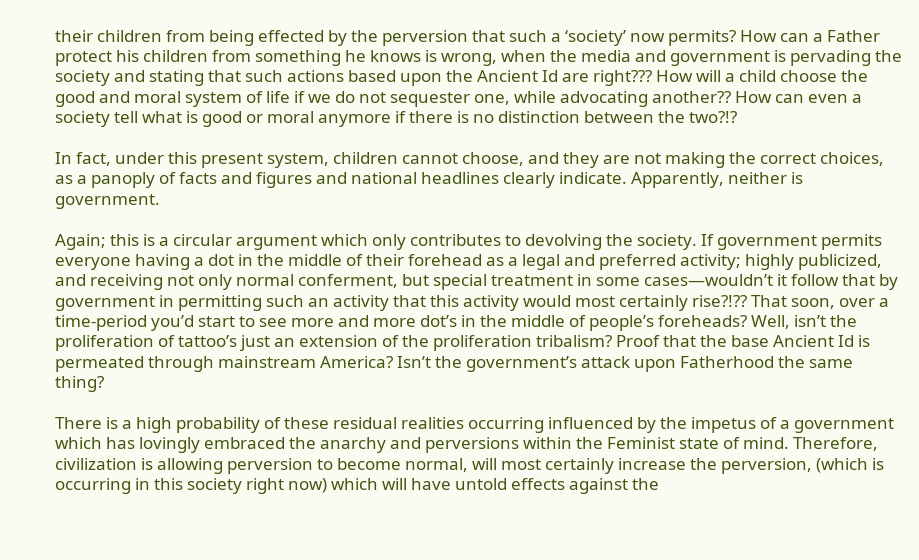their children from being effected by the perversion that such a ‘society’ now permits? How can a Father protect his children from something he knows is wrong, when the media and government is pervading the society and stating that such actions based upon the Ancient Id are right??? How will a child choose the good and moral system of life if we do not sequester one, while advocating another?? How can even a society tell what is good or moral anymore if there is no distinction between the two?!?

In fact, under this present system, children cannot choose, and they are not making the correct choices, as a panoply of facts and figures and national headlines clearly indicate. Apparently, neither is government.

Again; this is a circular argument which only contributes to devolving the society. If government permits everyone having a dot in the middle of their forehead as a legal and preferred activity; highly publicized, and receiving not only normal conferment, but special treatment in some cases—wouldn’t it follow that by government in permitting such an activity that this activity would most certainly rise?!?? That soon, over a time-period you’d start to see more and more dot’s in the middle of people’s foreheads? Well, isn’t the proliferation of tattoo’s just an extension of the proliferation tribalism? Proof that the base Ancient Id is permeated through mainstream America? Isn’t the government’s attack upon Fatherhood the same thing?

There is a high probability of these residual realities occurring influenced by the impetus of a government which has lovingly embraced the anarchy and perversions within the Feminist state of mind. Therefore, civilization is allowing perversion to become normal, will most certainly increase the perversion, (which is occurring in this society right now) which will have untold effects against the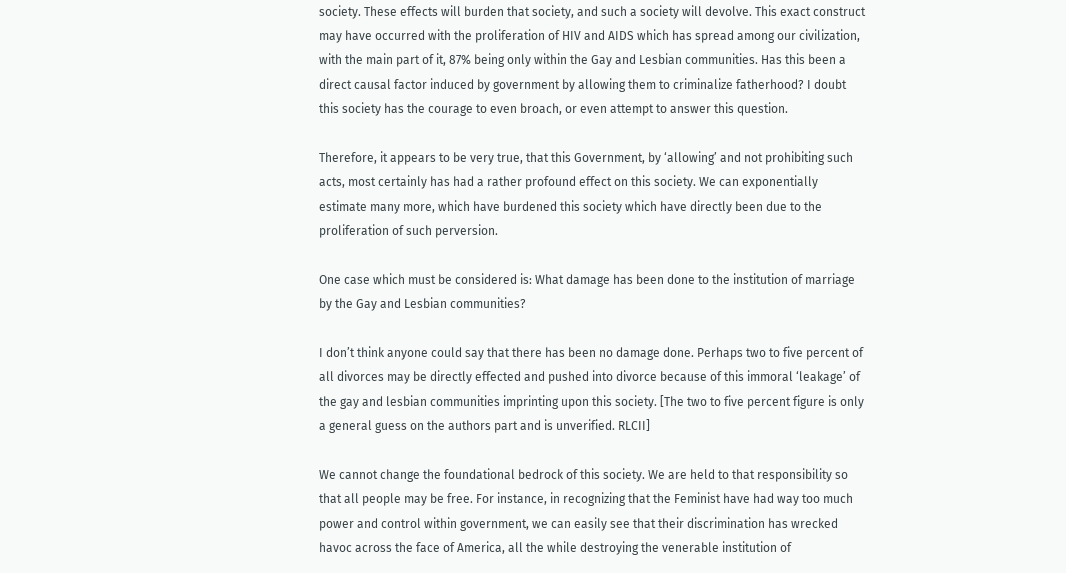society. These effects will burden that society, and such a society will devolve. This exact construct may have occurred with the proliferation of HIV and AIDS which has spread among our civilization, with the main part of it, 87% being only within the Gay and Lesbian communities. Has this been a direct causal factor induced by government by allowing them to criminalize fatherhood? I doubt this society has the courage to even broach, or even attempt to answer this question.

Therefore, it appears to be very true, that this Government, by ‘allowing’ and not prohibiting such acts, most certainly has had a rather profound effect on this society. We can exponentially estimate many more, which have burdened this society which have directly been due to the proliferation of such perversion.

One case which must be considered is: What damage has been done to the institution of marriage by the Gay and Lesbian communities?

I don’t think anyone could say that there has been no damage done. Perhaps two to five percent of all divorces may be directly effected and pushed into divorce because of this immoral ‘leakage’ of the gay and lesbian communities imprinting upon this society. [The two to five percent figure is only a general guess on the authors part and is unverified. RLCII]

We cannot change the foundational bedrock of this society. We are held to that responsibility so that all people may be free. For instance, in recognizing that the Feminist have had way too much power and control within government, we can easily see that their discrimination has wrecked havoc across the face of America, all the while destroying the venerable institution of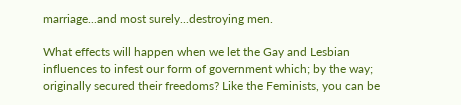marriage...and most surely...destroying men.

What effects will happen when we let the Gay and Lesbian influences to infest our form of government which; by the way; originally secured their freedoms? Like the Feminists, you can be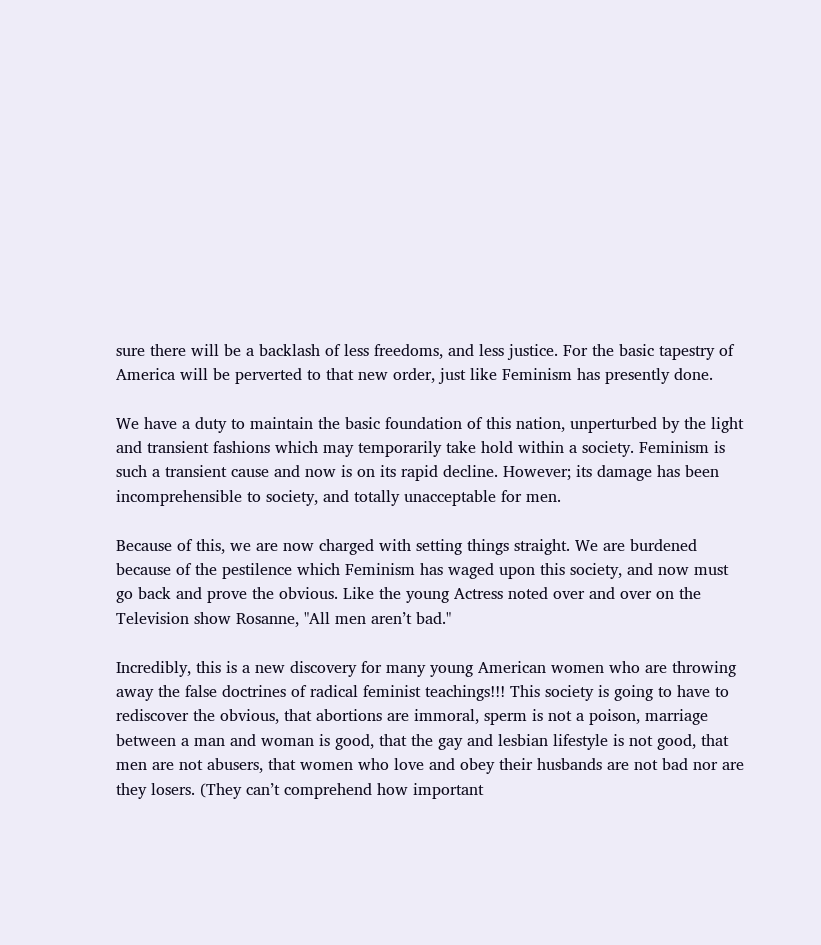sure there will be a backlash of less freedoms, and less justice. For the basic tapestry of America will be perverted to that new order, just like Feminism has presently done.

We have a duty to maintain the basic foundation of this nation, unperturbed by the light and transient fashions which may temporarily take hold within a society. Feminism is such a transient cause and now is on its rapid decline. However; its damage has been incomprehensible to society, and totally unacceptable for men.

Because of this, we are now charged with setting things straight. We are burdened because of the pestilence which Feminism has waged upon this society, and now must go back and prove the obvious. Like the young Actress noted over and over on the Television show Rosanne, "All men aren’t bad."

Incredibly, this is a new discovery for many young American women who are throwing away the false doctrines of radical feminist teachings!!! This society is going to have to rediscover the obvious, that abortions are immoral, sperm is not a poison, marriage between a man and woman is good, that the gay and lesbian lifestyle is not good, that men are not abusers, that women who love and obey their husbands are not bad nor are they losers. (They can’t comprehend how important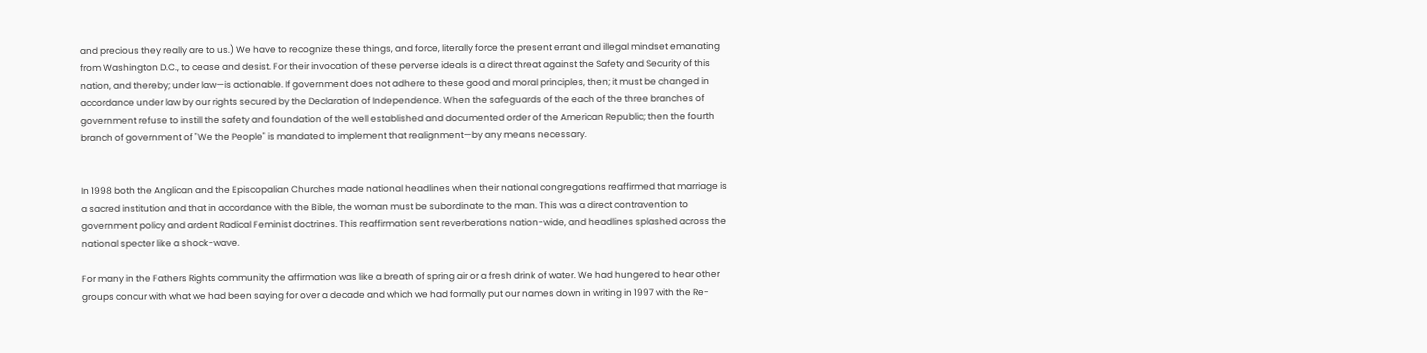and precious they really are to us.) We have to recognize these things, and force, literally force the present errant and illegal mindset emanating from Washington D.C., to cease and desist. For their invocation of these perverse ideals is a direct threat against the Safety and Security of this nation, and thereby; under law—is actionable. If government does not adhere to these good and moral principles, then; it must be changed in accordance under law by our rights secured by the Declaration of Independence. When the safeguards of the each of the three branches of government refuse to instill the safety and foundation of the well established and documented order of the American Republic; then the fourth branch of government of "We the People" is mandated to implement that realignment—by any means necessary.


In 1998 both the Anglican and the Episcopalian Churches made national headlines when their national congregations reaffirmed that marriage is a sacred institution and that in accordance with the Bible, the woman must be subordinate to the man. This was a direct contravention to government policy and ardent Radical Feminist doctrines. This reaffirmation sent reverberations nation-wide, and headlines splashed across the national specter like a shock-wave.

For many in the Fathers Rights community the affirmation was like a breath of spring air or a fresh drink of water. We had hungered to hear other groups concur with what we had been saying for over a decade and which we had formally put our names down in writing in 1997 with the Re-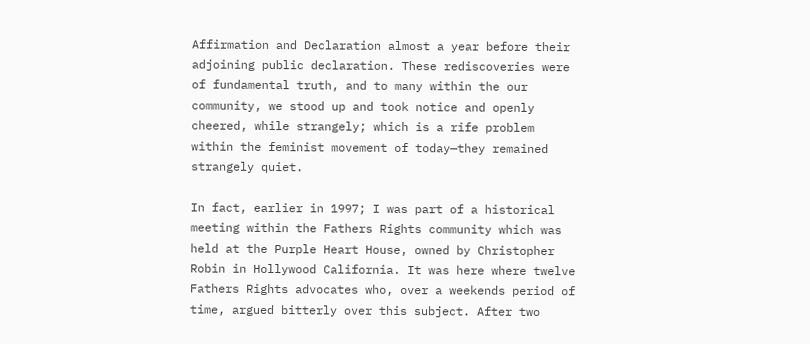Affirmation and Declaration almost a year before their adjoining public declaration. These rediscoveries were of fundamental truth, and to many within the our community, we stood up and took notice and openly cheered, while strangely; which is a rife problem within the feminist movement of today—they remained strangely quiet.

In fact, earlier in 1997; I was part of a historical meeting within the Fathers Rights community which was held at the Purple Heart House, owned by Christopher Robin in Hollywood California. It was here where twelve Fathers Rights advocates who, over a weekends period of time, argued bitterly over this subject. After two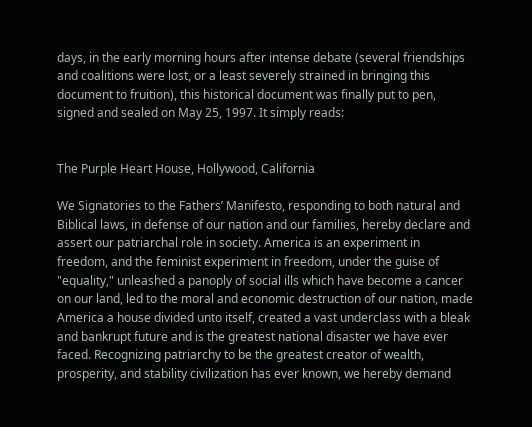days, in the early morning hours after intense debate (several friendships and coalitions were lost, or a least severely strained in bringing this document to fruition), this historical document was finally put to pen, signed and sealed on May 25, 1997. It simply reads:


The Purple Heart House, Hollywood, California

We Signatories to the Fathers’ Manifesto, responding to both natural and Biblical laws, in defense of our nation and our families, hereby declare and assert our patriarchal role in society. America is an experiment in freedom, and the feminist experiment in freedom, under the guise of "equality," unleashed a panoply of social ills which have become a cancer on our land, led to the moral and economic destruction of our nation, made America a house divided unto itself, created a vast underclass with a bleak and bankrupt future and is the greatest national disaster we have ever faced. Recognizing patriarchy to be the greatest creator of wealth, prosperity, and stability civilization has ever known, we hereby demand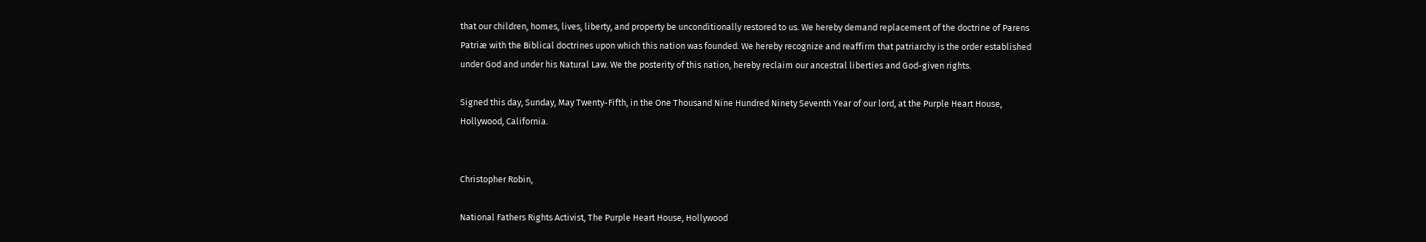that our children, homes, lives, liberty, and property be unconditionally restored to us. We hereby demand replacement of the doctrine of Parens Patriæ with the Biblical doctrines upon which this nation was founded. We hereby recognize and reaffirm that patriarchy is the order established under God and under his Natural Law. We the posterity of this nation, hereby reclaim our ancestral liberties and God-given rights.

Signed this day, Sunday, May Twenty-Fifth, in the One Thousand Nine Hundred Ninety Seventh Year of our lord, at the Purple Heart House, Hollywood, California.


Christopher Robin,

National Fathers Rights Activist, The Purple Heart House, Hollywood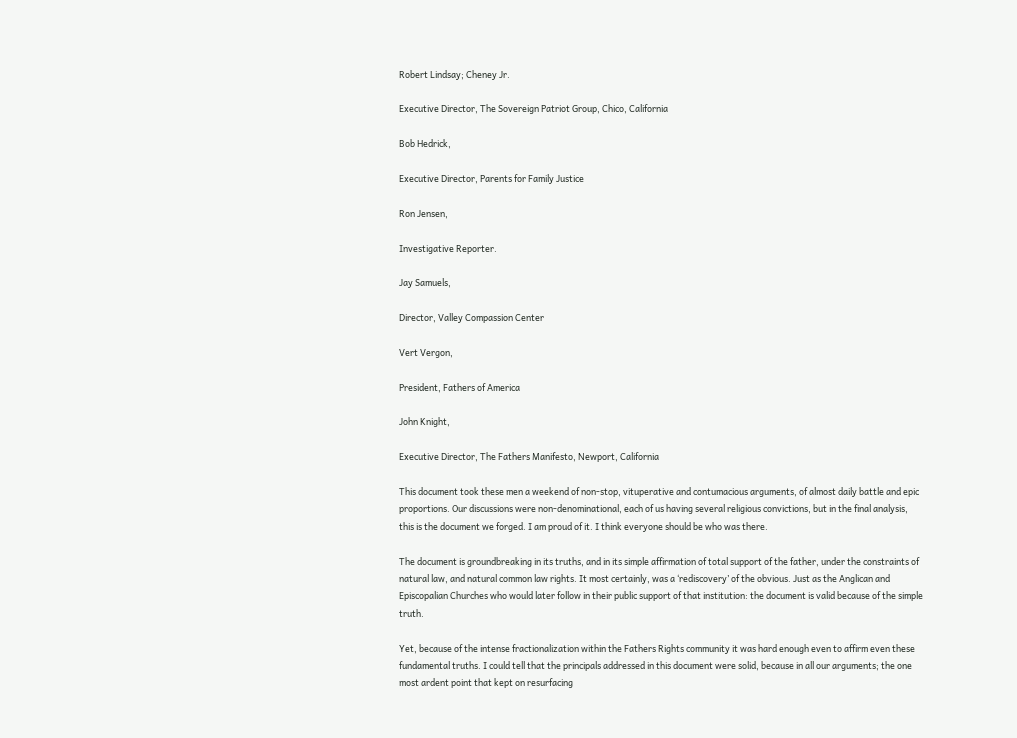Robert Lindsay; Cheney Jr.

Executive Director, The Sovereign Patriot Group, Chico, California

Bob Hedrick,

Executive Director, Parents for Family Justice

Ron Jensen,

Investigative Reporter.

Jay Samuels,

Director, Valley Compassion Center

Vert Vergon,

President, Fathers of America

John Knight,

Executive Director, The Fathers Manifesto, Newport, California

This document took these men a weekend of non-stop, vituperative and contumacious arguments, of almost daily battle and epic proportions. Our discussions were non-denominational, each of us having several religious convictions, but in the final analysis, this is the document we forged. I am proud of it. I think everyone should be who was there.

The document is groundbreaking in its truths, and in its simple affirmation of total support of the father, under the constraints of natural law, and natural common law rights. It most certainly, was a ‘rediscovery’ of the obvious. Just as the Anglican and Episcopalian Churches who would later follow in their public support of that institution: the document is valid because of the simple truth.

Yet, because of the intense fractionalization within the Fathers Rights community it was hard enough even to affirm even these fundamental truths. I could tell that the principals addressed in this document were solid, because in all our arguments; the one most ardent point that kept on resurfacing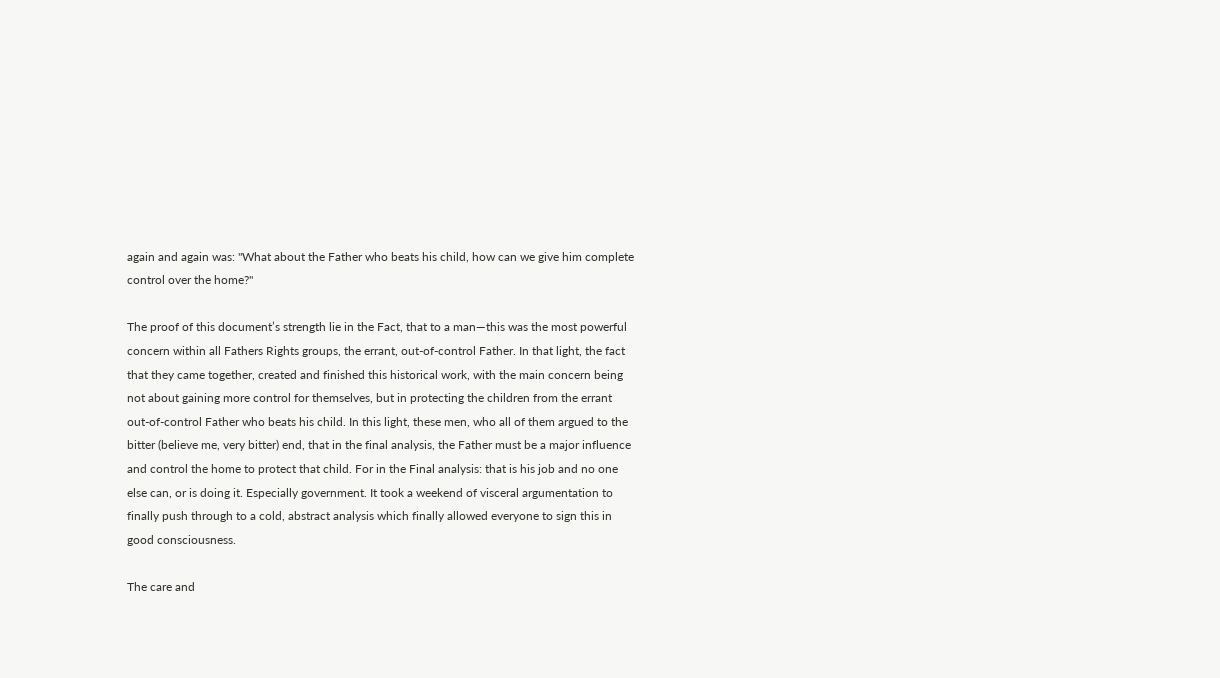again and again was: "What about the Father who beats his child, how can we give him complete control over the home?"

The proof of this document’s strength lie in the Fact, that to a man—this was the most powerful concern within all Fathers Rights groups, the errant, out-of-control Father. In that light, the fact that they came together, created and finished this historical work, with the main concern being not about gaining more control for themselves, but in protecting the children from the errant out-of-control Father who beats his child. In this light, these men, who all of them argued to the bitter (believe me, very bitter) end, that in the final analysis, the Father must be a major influence and control the home to protect that child. For in the Final analysis: that is his job and no one else can, or is doing it. Especially government. It took a weekend of visceral argumentation to finally push through to a cold, abstract analysis which finally allowed everyone to sign this in good consciousness.

The care and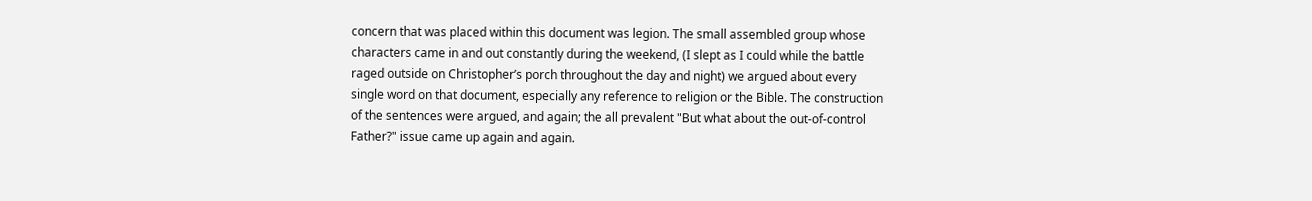concern that was placed within this document was legion. The small assembled group whose characters came in and out constantly during the weekend, (I slept as I could while the battle raged outside on Christopher’s porch throughout the day and night) we argued about every single word on that document, especially any reference to religion or the Bible. The construction of the sentences were argued, and again; the all prevalent "But what about the out-of-control Father?" issue came up again and again.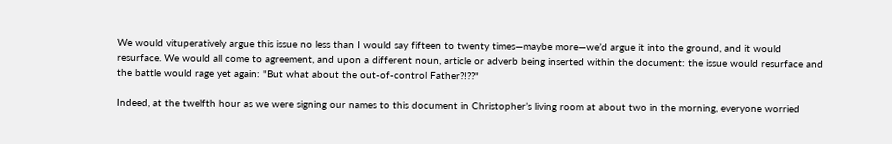We would vituperatively argue this issue no less than I would say fifteen to twenty times—maybe more—we’d argue it into the ground, and it would resurface. We would all come to agreement, and upon a different noun, article or adverb being inserted within the document: the issue would resurface and the battle would rage yet again: "But what about the out-of-control Father?!??"

Indeed, at the twelfth hour as we were signing our names to this document in Christopher’s living room at about two in the morning, everyone worried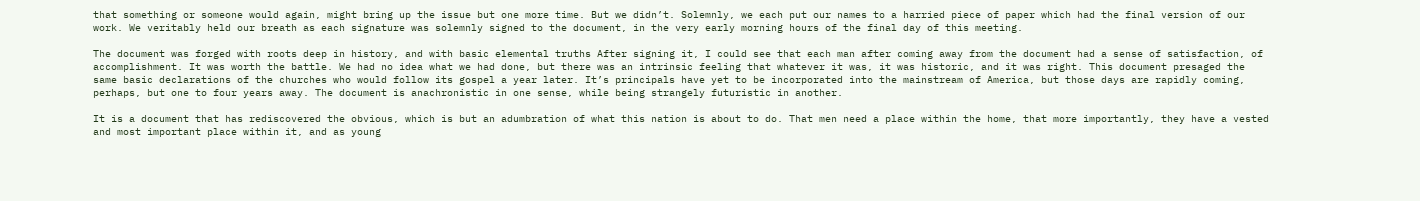that something or someone would again, might bring up the issue but one more time. But we didn’t. Solemnly, we each put our names to a harried piece of paper which had the final version of our work. We veritably held our breath as each signature was solemnly signed to the document, in the very early morning hours of the final day of this meeting.

The document was forged with roots deep in history, and with basic elemental truths After signing it, I could see that each man after coming away from the document had a sense of satisfaction, of accomplishment. It was worth the battle. We had no idea what we had done, but there was an intrinsic feeling that whatever it was, it was historic, and it was right. This document presaged the same basic declarations of the churches who would follow its gospel a year later. It’s principals have yet to be incorporated into the mainstream of America, but those days are rapidly coming, perhaps, but one to four years away. The document is anachronistic in one sense, while being strangely futuristic in another.

It is a document that has rediscovered the obvious, which is but an adumbration of what this nation is about to do. That men need a place within the home, that more importantly, they have a vested and most important place within it, and as young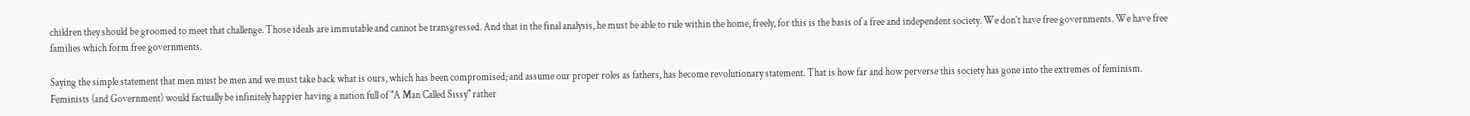children they should be groomed to meet that challenge. Those ideals are immutable and cannot be transgressed. And that in the final analysis, he must be able to rule within the home, freely, for this is the basis of a free and independent society. We don’t have free governments. We have free families which form free governments.

Saying the simple statement that men must be men and we must take back what is ours, which has been compromised; and assume our proper roles as fathers, has become revolutionary statement. That is how far and how perverse this society has gone into the extremes of feminism. Feminists (and Government) would factually be infinitely happier having a nation full of "A Man Called Sissy" rather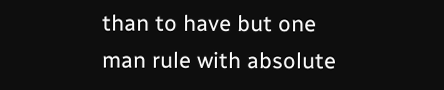than to have but one man rule with absolute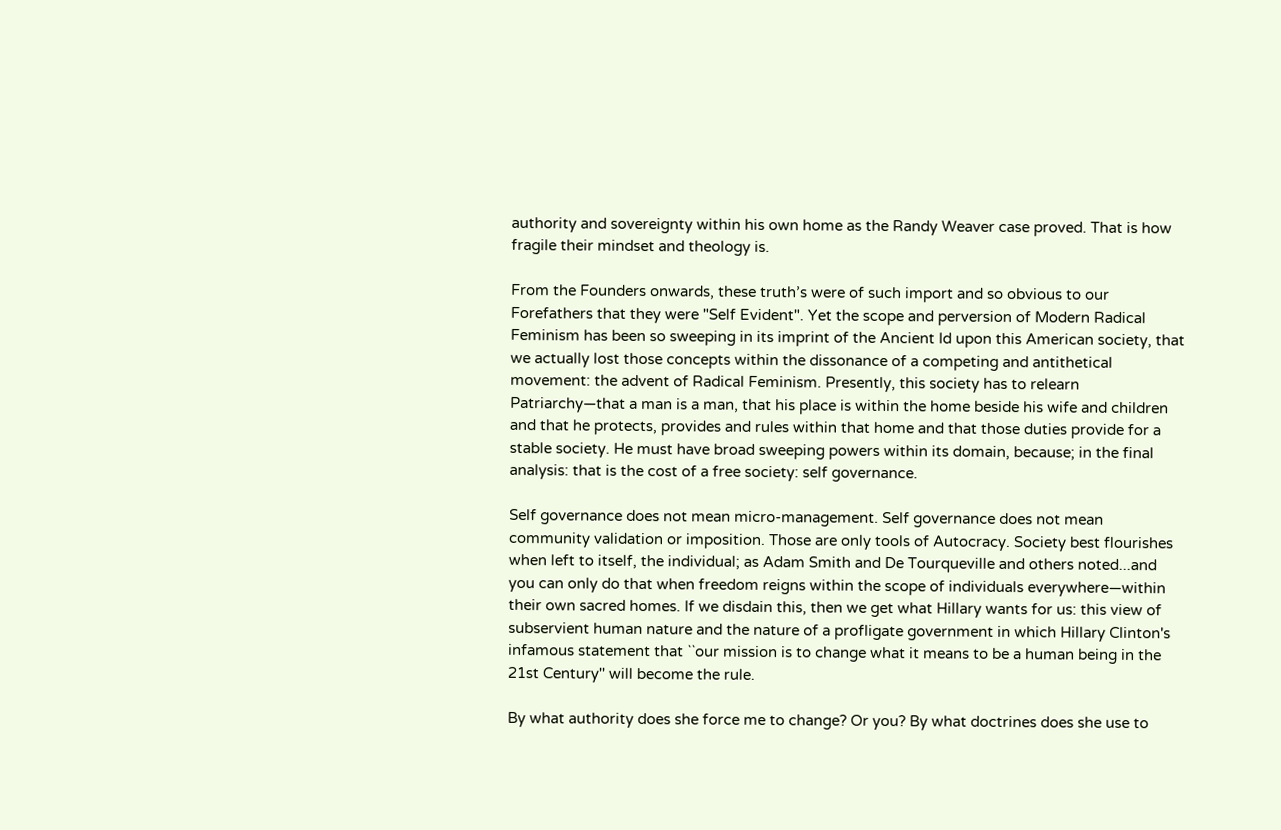authority and sovereignty within his own home as the Randy Weaver case proved. That is how fragile their mindset and theology is.

From the Founders onwards, these truth’s were of such import and so obvious to our Forefathers that they were "Self Evident". Yet the scope and perversion of Modern Radical Feminism has been so sweeping in its imprint of the Ancient Id upon this American society, that we actually lost those concepts within the dissonance of a competing and antithetical movement: the advent of Radical Feminism. Presently, this society has to relearn Patriarchy—that a man is a man, that his place is within the home beside his wife and children and that he protects, provides and rules within that home and that those duties provide for a stable society. He must have broad sweeping powers within its domain, because; in the final analysis: that is the cost of a free society: self governance.

Self governance does not mean micro-management. Self governance does not mean community validation or imposition. Those are only tools of Autocracy. Society best flourishes when left to itself, the individual; as Adam Smith and De Tourqueville and others noted...and you can only do that when freedom reigns within the scope of individuals everywhere—within their own sacred homes. If we disdain this, then we get what Hillary wants for us: this view of subservient human nature and the nature of a profligate government in which Hillary Clinton's infamous statement that ``our mission is to change what it means to be a human being in the 21st Century'' will become the rule.

By what authority does she force me to change? Or you? By what doctrines does she use to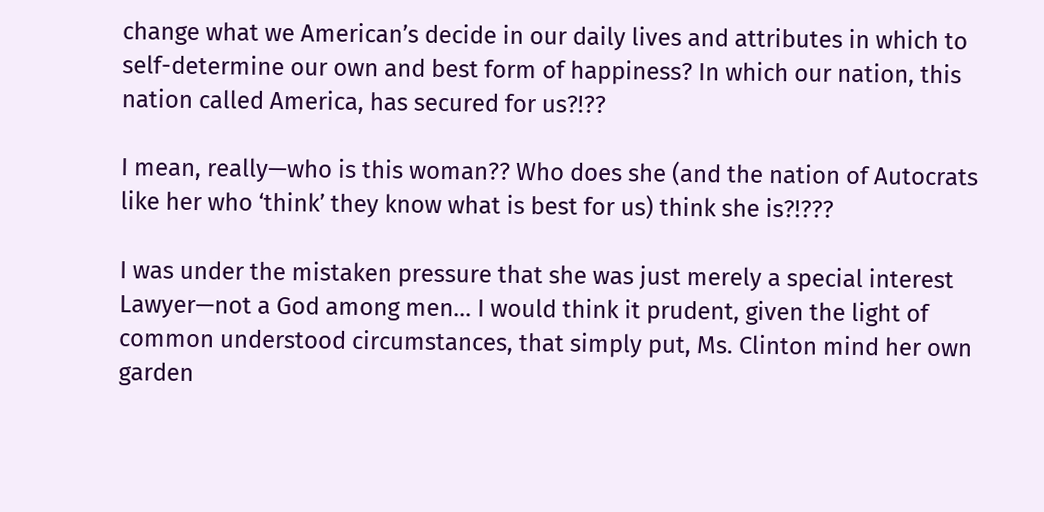change what we American’s decide in our daily lives and attributes in which to self-determine our own and best form of happiness? In which our nation, this nation called America, has secured for us?!??

I mean, really—who is this woman?? Who does she (and the nation of Autocrats like her who ‘think’ they know what is best for us) think she is?!???

I was under the mistaken pressure that she was just merely a special interest Lawyer—not a God among men... I would think it prudent, given the light of common understood circumstances, that simply put, Ms. Clinton mind her own garden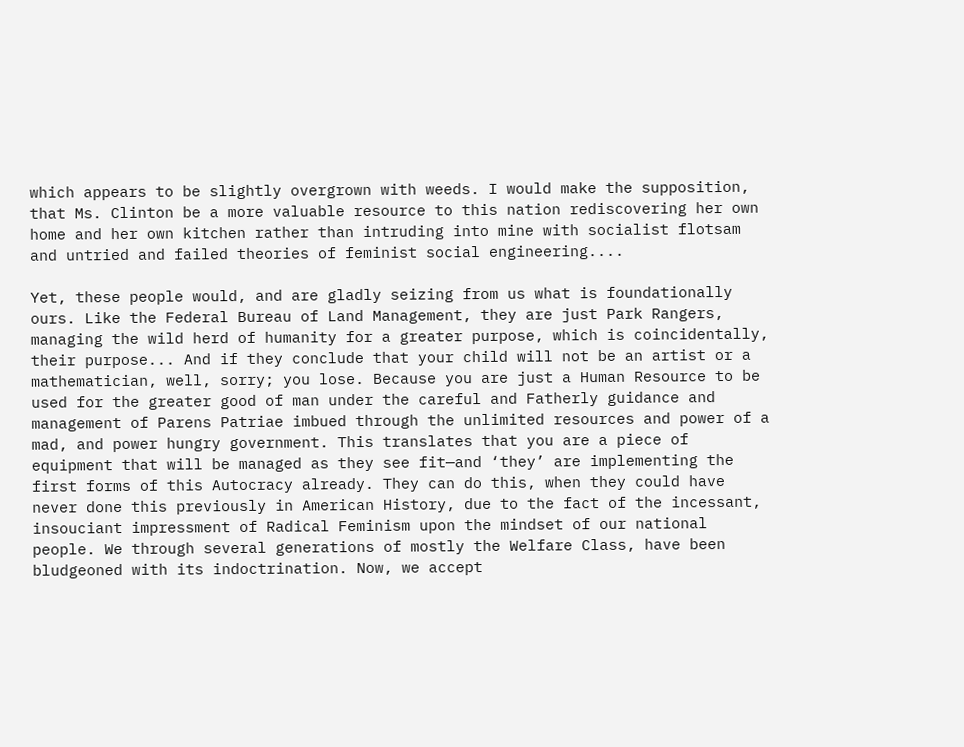which appears to be slightly overgrown with weeds. I would make the supposition, that Ms. Clinton be a more valuable resource to this nation rediscovering her own home and her own kitchen rather than intruding into mine with socialist flotsam and untried and failed theories of feminist social engineering....

Yet, these people would, and are gladly seizing from us what is foundationally ours. Like the Federal Bureau of Land Management, they are just Park Rangers, managing the wild herd of humanity for a greater purpose, which is coincidentally, their purpose... And if they conclude that your child will not be an artist or a mathematician, well, sorry; you lose. Because you are just a Human Resource to be used for the greater good of man under the careful and Fatherly guidance and management of Parens Patriae imbued through the unlimited resources and power of a mad, and power hungry government. This translates that you are a piece of equipment that will be managed as they see fit—and ‘they’ are implementing the first forms of this Autocracy already. They can do this, when they could have never done this previously in American History, due to the fact of the incessant, insouciant impressment of Radical Feminism upon the mindset of our national people. We through several generations of mostly the Welfare Class, have been bludgeoned with its indoctrination. Now, we accept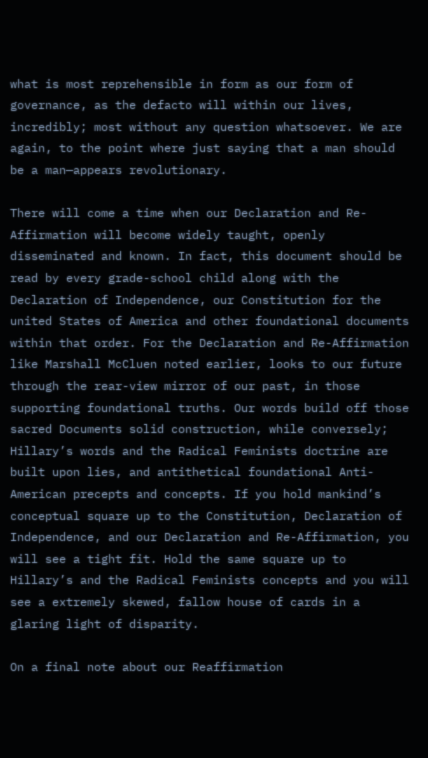what is most reprehensible in form as our form of governance, as the defacto will within our lives, incredibly; most without any question whatsoever. We are again, to the point where just saying that a man should be a man—appears revolutionary.

There will come a time when our Declaration and Re-Affirmation will become widely taught, openly disseminated and known. In fact, this document should be read by every grade-school child along with the Declaration of Independence, our Constitution for the united States of America and other foundational documents within that order. For the Declaration and Re-Affirmation like Marshall McCluen noted earlier, looks to our future through the rear-view mirror of our past, in those supporting foundational truths. Our words build off those sacred Documents solid construction, while conversely; Hillary’s words and the Radical Feminists doctrine are built upon lies, and antithetical foundational Anti-American precepts and concepts. If you hold mankind’s conceptual square up to the Constitution, Declaration of Independence, and our Declaration and Re-Affirmation, you will see a tight fit. Hold the same square up to Hillary’s and the Radical Feminists concepts and you will see a extremely skewed, fallow house of cards in a glaring light of disparity.

On a final note about our Reaffirmation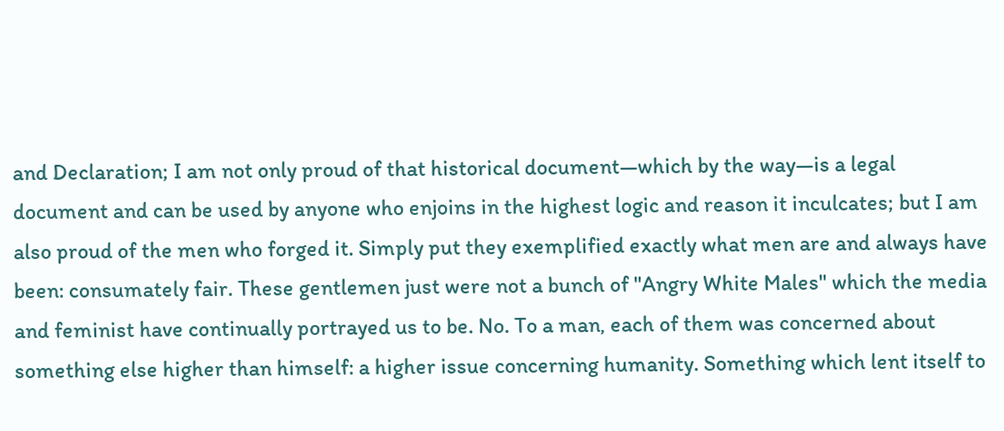and Declaration; I am not only proud of that historical document—which by the way—is a legal document and can be used by anyone who enjoins in the highest logic and reason it inculcates; but I am also proud of the men who forged it. Simply put they exemplified exactly what men are and always have been: consumately fair. These gentlemen just were not a bunch of "Angry White Males" which the media and feminist have continually portrayed us to be. No. To a man, each of them was concerned about something else higher than himself: a higher issue concerning humanity. Something which lent itself to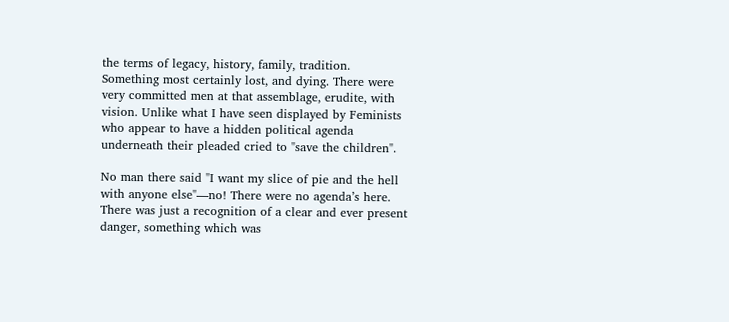the terms of legacy, history, family, tradition. Something most certainly lost, and dying. There were very committed men at that assemblage, erudite, with vision. Unlike what I have seen displayed by Feminists who appear to have a hidden political agenda underneath their pleaded cried to "save the children".

No man there said "I want my slice of pie and the hell with anyone else"—no! There were no agenda’s here. There was just a recognition of a clear and ever present danger, something which was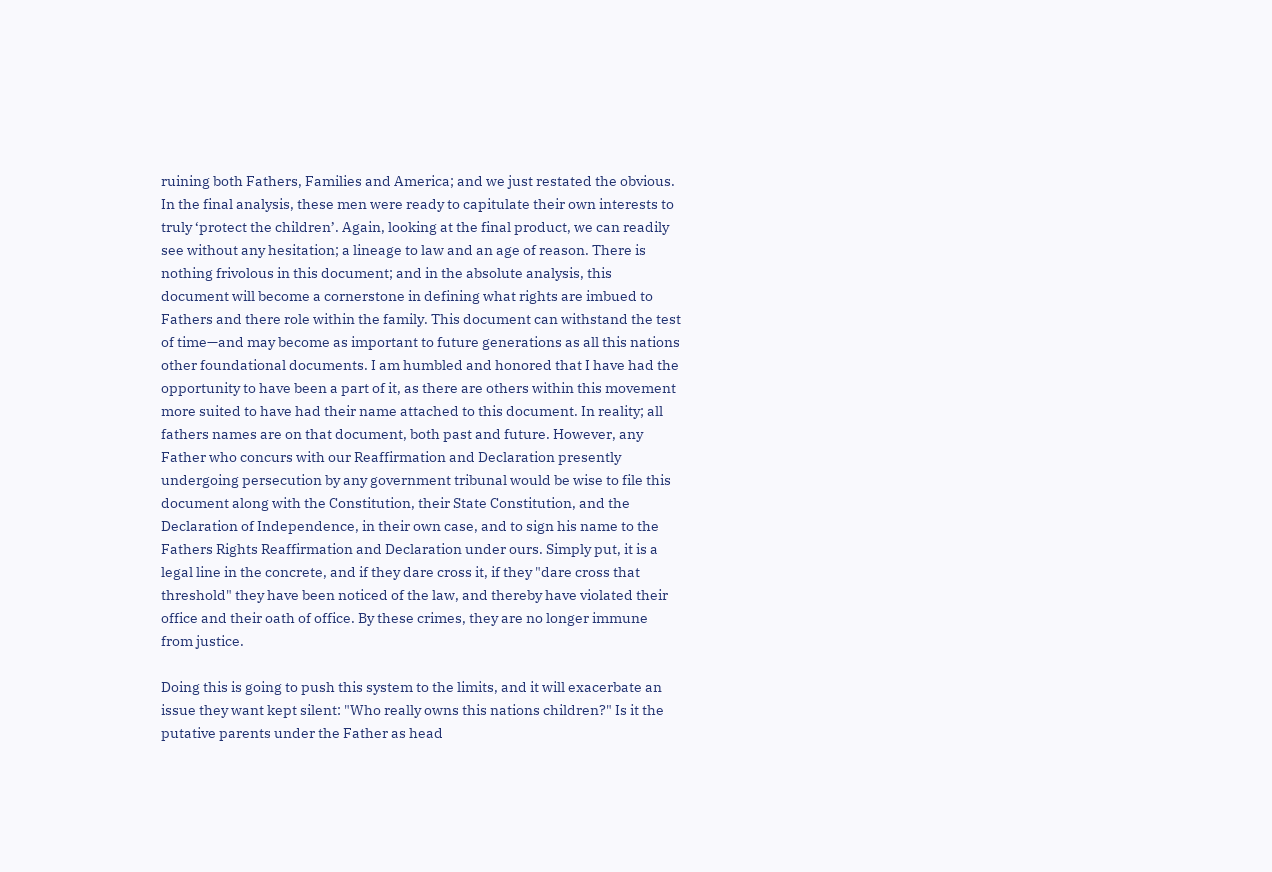ruining both Fathers, Families and America; and we just restated the obvious. In the final analysis, these men were ready to capitulate their own interests to truly ‘protect the children’. Again, looking at the final product, we can readily see without any hesitation; a lineage to law and an age of reason. There is nothing frivolous in this document; and in the absolute analysis, this document will become a cornerstone in defining what rights are imbued to Fathers and there role within the family. This document can withstand the test of time—and may become as important to future generations as all this nations other foundational documents. I am humbled and honored that I have had the opportunity to have been a part of it, as there are others within this movement more suited to have had their name attached to this document. In reality; all fathers names are on that document, both past and future. However, any Father who concurs with our Reaffirmation and Declaration presently undergoing persecution by any government tribunal would be wise to file this document along with the Constitution, their State Constitution, and the Declaration of Independence, in their own case, and to sign his name to the Fathers Rights Reaffirmation and Declaration under ours. Simply put, it is a legal line in the concrete, and if they dare cross it, if they "dare cross that threshold" they have been noticed of the law, and thereby have violated their office and their oath of office. By these crimes, they are no longer immune from justice.

Doing this is going to push this system to the limits, and it will exacerbate an issue they want kept silent: "Who really owns this nations children?" Is it the putative parents under the Father as head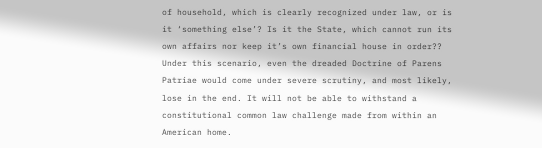of household, which is clearly recognized under law, or is it ‘something else’? Is it the State, which cannot run its own affairs nor keep it’s own financial house in order?? Under this scenario, even the dreaded Doctrine of Parens Patriae would come under severe scrutiny, and most likely, lose in the end. It will not be able to withstand a constitutional common law challenge made from within an American home.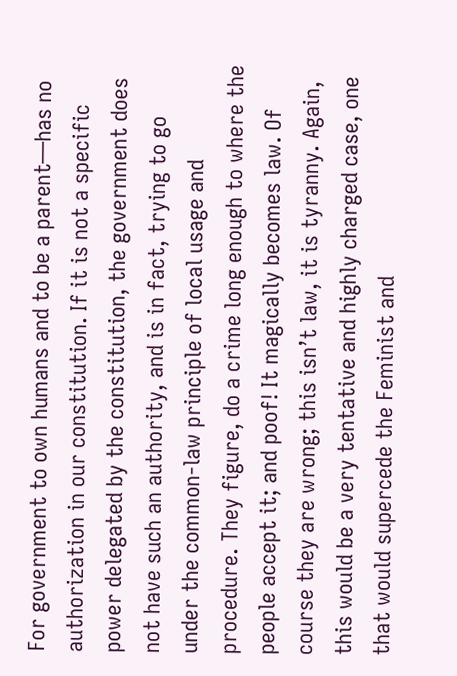For government to own humans and to be a parent—has no authorization in our constitution. If it is not a specific power delegated by the constitution, the government does not have such an authority, and is in fact, trying to go under the common-law principle of local usage and procedure. They figure, do a crime long enough to where the people accept it; and poof! It magically becomes law. Of course they are wrong; this isn’t law, it is tyranny. Again, this would be a very tentative and highly charged case, one that would supercede the Feminist and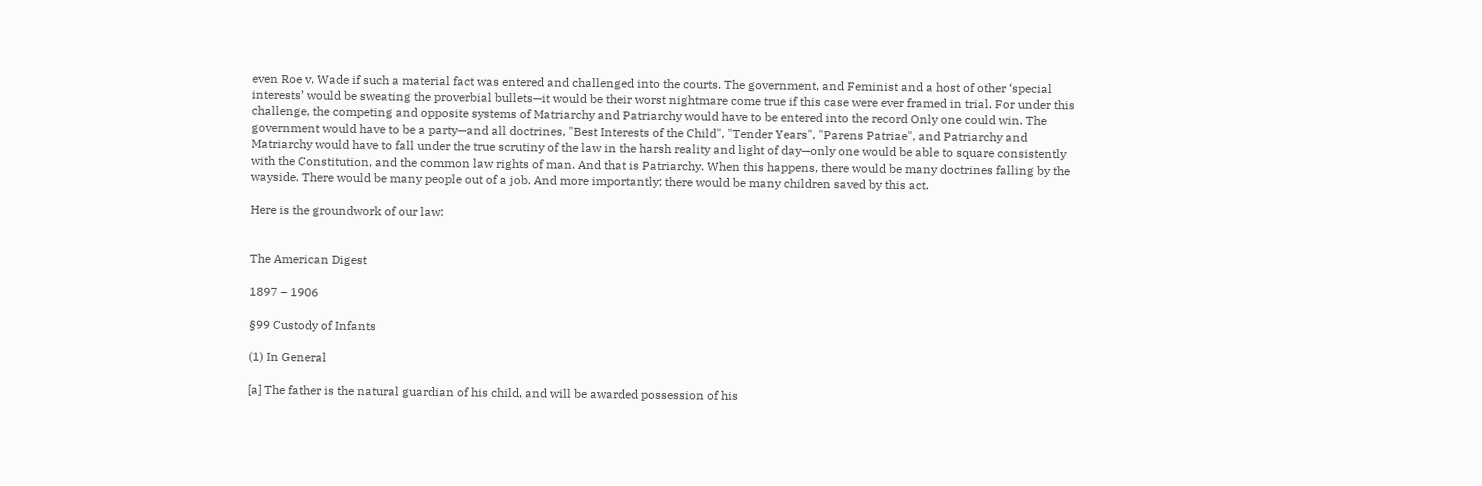even Roe v. Wade if such a material fact was entered and challenged into the courts. The government, and Feminist and a host of other ‘special interests’ would be sweating the proverbial bullets—it would be their worst nightmare come true if this case were ever framed in trial. For under this challenge, the competing and opposite systems of Matriarchy and Patriarchy would have to be entered into the record Only one could win. The government would have to be a party—and all doctrines, "Best Interests of the Child", "Tender Years", "Parens Patriae", and Patriarchy and Matriarchy would have to fall under the true scrutiny of the law in the harsh reality and light of day—only one would be able to square consistently with the Constitution, and the common law rights of man. And that is Patriarchy. When this happens, there would be many doctrines falling by the wayside. There would be many people out of a job. And more importantly; there would be many children saved by this act.

Here is the groundwork of our law:


The American Digest

1897 – 1906

§99 Custody of Infants

(1) In General

[a] The father is the natural guardian of his child, and will be awarded possession of his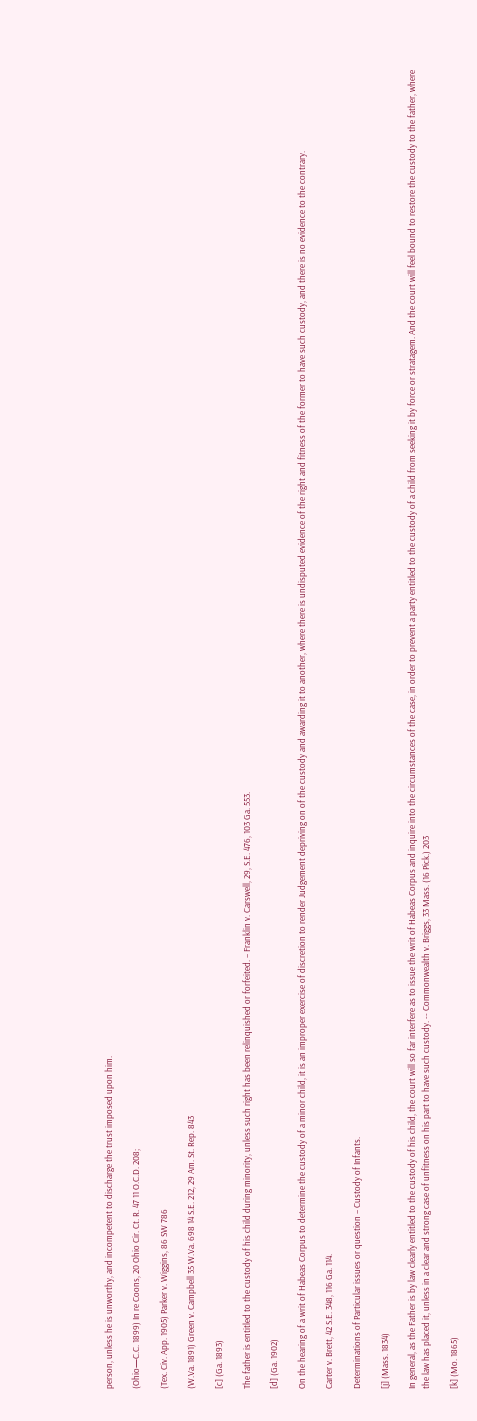person, unless he is unworthy, and incompetent to discharge the trust imposed upon him.

(Ohio—C.C. 1899) In re Coons, 20 Ohio Cir. Ct. R. 47 11 O.C.D. 208;

(Tex. Civ. App. 1905) Parker v. Wiggins, 86 SW 786

(W.Va. 1891) Green v. Campbell 35 W.Va. 698 14 S.E. 212, 29 Am. St. Rep. 843

[c] (Ga. 1893)

The father is entitled to the custody of his child during minority, unless such right has been relinquished or forfeited. – Franklin v. Carswell, 29, S.E. 476, 103 Ga. 553.

[d] (Ga. 1902)

On the hearing of a writ of Habeas Corpus to determine the custody of a minor child, it is an improper exercise of discretion to render Judgement depriving on of the custody and awarding it to another, where there is undisputed evidence of the right and fitness of the former to have such custody, and there is no evidence to the contrary.

Carter v. Brett, 42 S.E. 348, 116 Ga. 114.

Determinations of Particular issues or question – Custody of Infants.

[j] (Mass. 1834)

In general, as the Father is by law clearly entitled to the custody of his child, the court will so far interfere as to issue the writ of Habeas Corpus and inquire into the circumstances of the case, in order to prevent a party entitled to the custody of a child from seeking it by force or stratagem. And the court will feel bound to restore the custody to the father, where the law has placed it, unless in a clear and strong case of unfitness on his part to have such custody. -- Commonwealth v. Briggs, 33 Mass. (16 Pick.) 203

[k] (Mo. 1865)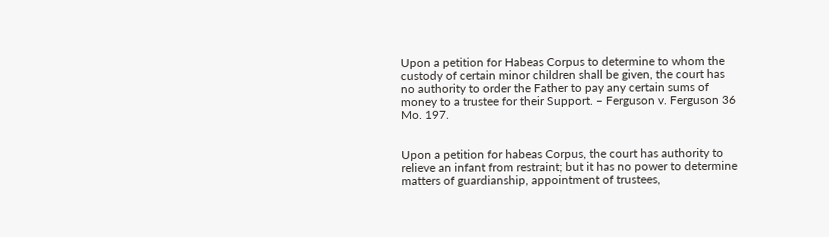Upon a petition for Habeas Corpus to determine to whom the custody of certain minor children shall be given, the court has no authority to order the Father to pay any certain sums of money to a trustee for their Support. – Ferguson v. Ferguson 36 Mo. 197.


Upon a petition for habeas Corpus, the court has authority to relieve an infant from restraint; but it has no power to determine matters of guardianship, appointment of trustees,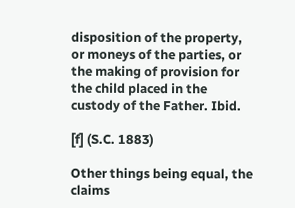disposition of the property, or moneys of the parties, or the making of provision for the child placed in the custody of the Father. Ibid.

[f] (S.C. 1883)

Other things being equal, the claims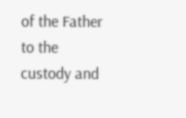of the Father to the custody and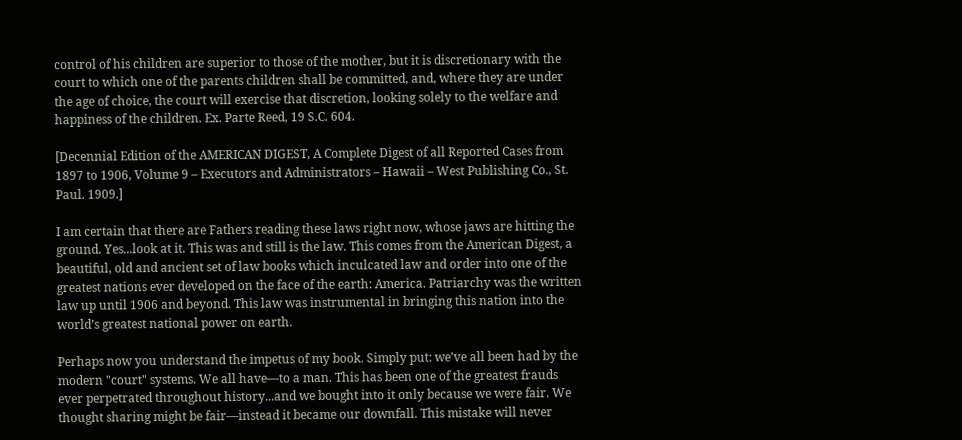control of his children are superior to those of the mother, but it is discretionary with the court to which one of the parents children shall be committed, and, where they are under the age of choice, the court will exercise that discretion, looking solely to the welfare and happiness of the children. Ex. Parte Reed, 19 S.C. 604.

[Decennial Edition of the AMERICAN DIGEST, A Complete Digest of all Reported Cases from 1897 to 1906, Volume 9 – Executors and Administrators – Hawaii – West Publishing Co., St. Paul. 1909.]

I am certain that there are Fathers reading these laws right now, whose jaws are hitting the ground. Yes...look at it. This was and still is the law. This comes from the American Digest, a beautiful, old and ancient set of law books which inculcated law and order into one of the greatest nations ever developed on the face of the earth: America. Patriarchy was the written law up until 1906 and beyond. This law was instrumental in bringing this nation into the world’s greatest national power on earth.

Perhaps now you understand the impetus of my book. Simply put: we’ve all been had by the modern "court" systems. We all have—to a man. This has been one of the greatest frauds ever perpetrated throughout history...and we bought into it only because we were fair. We thought sharing might be fair—instead it became our downfall. This mistake will never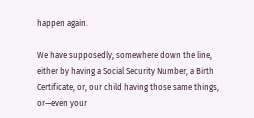happen again.

We have supposedly, somewhere down the line, either by having a Social Security Number, a Birth Certificate, or, our child having those same things, or—even your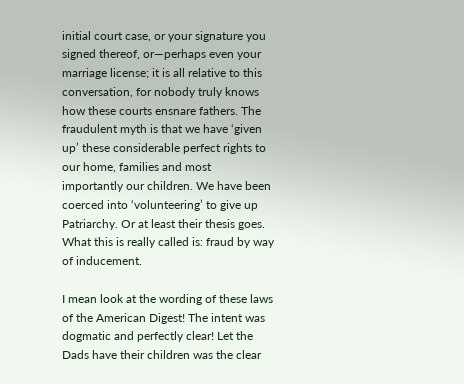initial court case, or your signature you signed thereof, or—perhaps even your marriage license; it is all relative to this conversation, for nobody truly knows how these courts ensnare fathers. The fraudulent myth is that we have ‘given up’ these considerable perfect rights to our home, families and most importantly our children. We have been coerced into ‘volunteering’ to give up Patriarchy. Or at least their thesis goes. What this is really called is: fraud by way of inducement.

I mean look at the wording of these laws of the American Digest! The intent was dogmatic and perfectly clear! Let the Dads have their children was the clear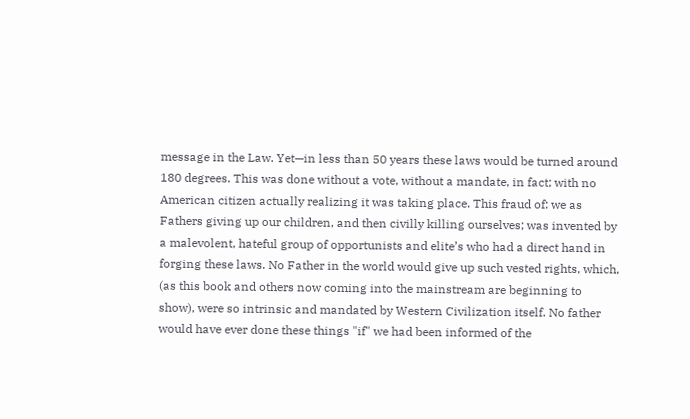message in the Law. Yet—in less than 50 years these laws would be turned around 180 degrees. This was done without a vote, without a mandate, in fact; with no American citizen actually realizing it was taking place. This fraud of: we as Fathers giving up our children, and then civilly killing ourselves; was invented by a malevolent, hateful group of opportunists and elite’s who had a direct hand in forging these laws. No Father in the world would give up such vested rights, which, (as this book and others now coming into the mainstream are beginning to show), were so intrinsic and mandated by Western Civilization itself. No father would have ever done these things "if" we had been informed of the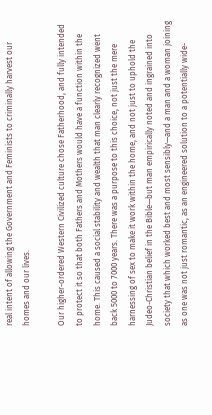real intent of allowing the Government and Feminists to criminally harvest our homes and our lives.

Our higher-ordered Western Civilized culture chose Fatherhood, and fully intended to protect it so that both Fathers and Mothers would have a function within the home. This caused a social stability and wealth that man clearly recognized went back 5000 to 7000 years. There was a purpose to this choice, not just the mere harnessing of sex to make it work within the home, and not just to uphold the Judeo-Christian belief in the Bible—but man empirically noted and ingrained into society that which worked best and most sensibly—and a man and a woman joining as one was not just romantic, as an engineered solution to a potentially wide-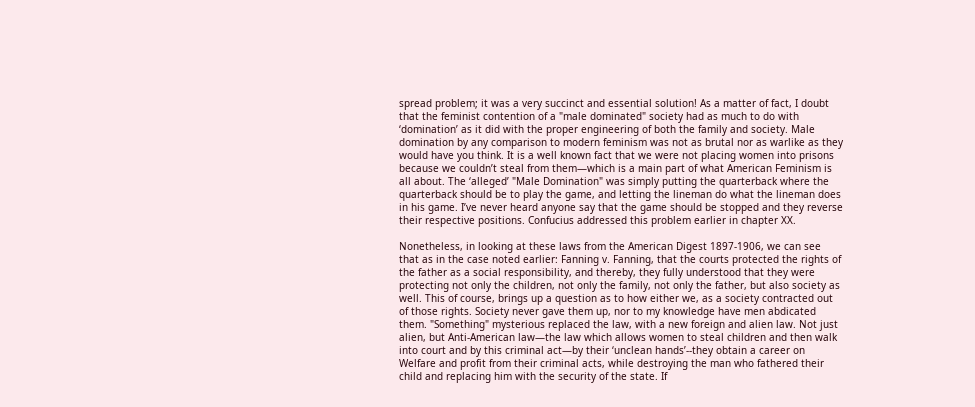spread problem; it was a very succinct and essential solution! As a matter of fact, I doubt that the feminist contention of a "male dominated" society had as much to do with ‘domination’ as it did with the proper engineering of both the family and society. Male domination by any comparison to modern feminism was not as brutal nor as warlike as they would have you think. It is a well known fact that we were not placing women into prisons because we couldn’t steal from them—which is a main part of what American Feminism is all about. The ‘alleged’ "Male Domination" was simply putting the quarterback where the quarterback should be to play the game, and letting the lineman do what the lineman does in his game. I’ve never heard anyone say that the game should be stopped and they reverse their respective positions. Confucius addressed this problem earlier in chapter XX.

Nonetheless, in looking at these laws from the American Digest 1897-1906, we can see that as in the case noted earlier: Fanning v. Fanning, that the courts protected the rights of the father as a social responsibility, and thereby, they fully understood that they were protecting not only the children, not only the family, not only the father, but also society as well. This of course, brings up a question as to how either we, as a society contracted out of those rights. Society never gave them up, nor to my knowledge have men abdicated them. "Something" mysterious replaced the law, with a new foreign and alien law. Not just alien, but Anti-American law—the law which allows women to steal children and then walk into court and by this criminal act—by their ‘unclean hands’--they obtain a career on Welfare and profit from their criminal acts, while destroying the man who fathered their child and replacing him with the security of the state. If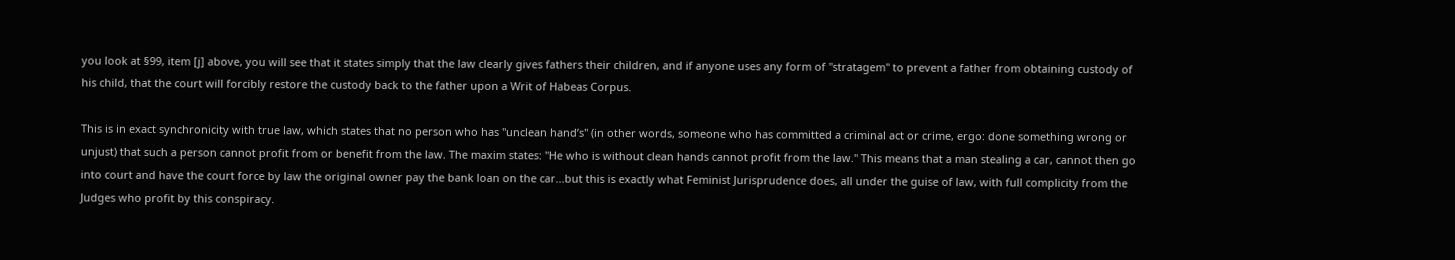you look at §99, item [j] above, you will see that it states simply that the law clearly gives fathers their children, and if anyone uses any form of "stratagem" to prevent a father from obtaining custody of his child, that the court will forcibly restore the custody back to the father upon a Writ of Habeas Corpus.

This is in exact synchronicity with true law, which states that no person who has "unclean hand’s" (in other words, someone who has committed a criminal act or crime, ergo: done something wrong or unjust) that such a person cannot profit from or benefit from the law. The maxim states: "He who is without clean hands cannot profit from the law." This means that a man stealing a car, cannot then go into court and have the court force by law the original owner pay the bank loan on the car...but this is exactly what Feminist Jurisprudence does, all under the guise of law, with full complicity from the Judges who profit by this conspiracy.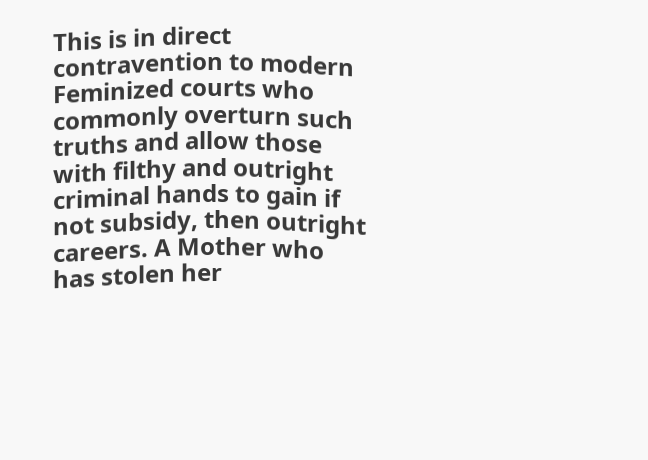This is in direct contravention to modern Feminized courts who commonly overturn such truths and allow those with filthy and outright criminal hands to gain if not subsidy, then outright careers. A Mother who has stolen her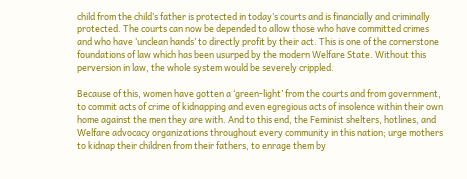child from the child’s father is protected in today’s courts and is financially and criminally protected. The courts can now be depended to allow those who have committed crimes and who have ‘unclean hands’ to directly profit by their act. This is one of the cornerstone foundations of law which has been usurped by the modern Welfare State. Without this perversion in law, the whole system would be severely crippled.

Because of this, women have gotten a ‘green-light’ from the courts and from government, to commit acts of crime of kidnapping and even egregious acts of insolence within their own home against the men they are with. And to this end, the Feminist shelters, hotlines, and Welfare advocacy organizations throughout every community in this nation; urge mothers to kidnap their children from their fathers, to enrage them by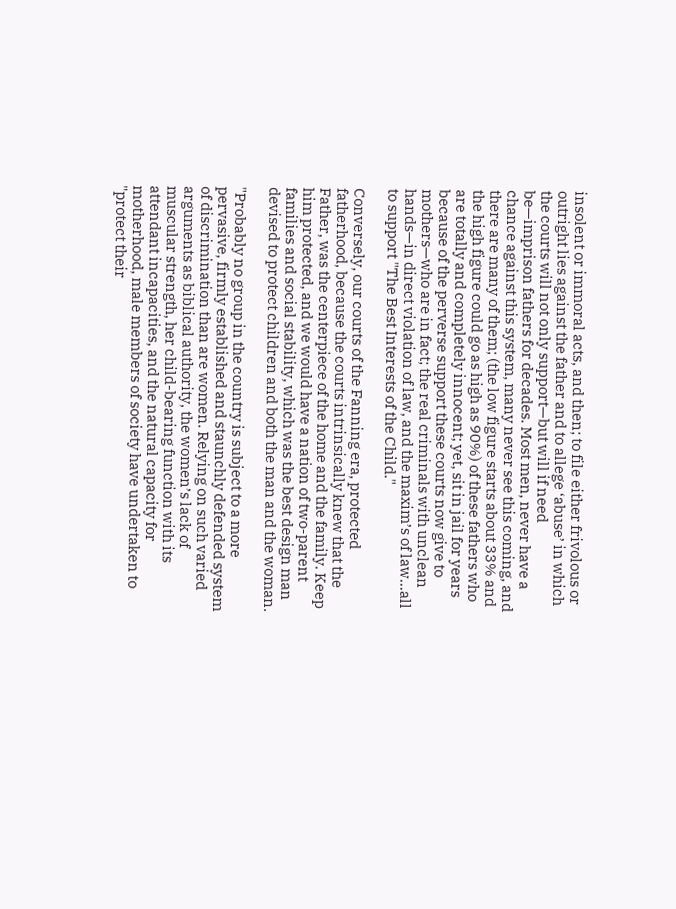insolent or immoral acts, and then; to file either frivolous or outright lies against the father and to allege ‘abuse’ in which the courts will not only support—but will if need be—imprison fathers for decades. Most men, never have a chance against this system, many never see this coming, and there are many of them; (the low figure starts about 33% and the high figure could go as high as 90%) of these fathers who are totally and completely innocent; yet, sit in jail for years because of the perverse support these courts now give to mothers—who are in fact; the real criminals with unclean hands—in direct violation of law, and the maxim’s of law...all to support "The Best Interests of the Child."

Conversely, our courts of the Fanning era, protected fatherhood, because the courts intrinsically knew that the Father, was the centerpiece of the home and the family. Keep him protected, and we would have a nation of two-parent families and social stability, which was the best design man devised to protect children and both the man and the woman.

"Probably no group in the country is subject to a more pervasive, firmly established and staunchly defended system of discrimination than are women. Relying on such varied arguments as biblical authority, the women’s lack of muscular strength, her child-bearing function with its attendant incapacities, and the natural capacity for motherhood, male members of society have undertaken to "protect their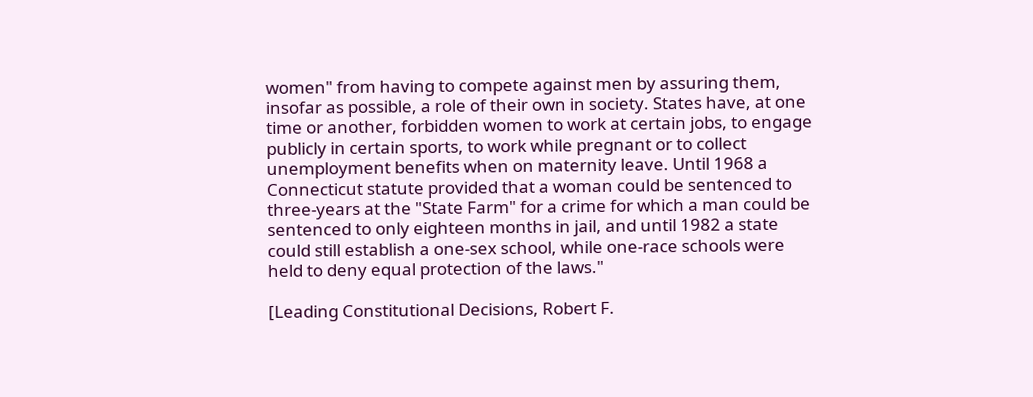women" from having to compete against men by assuring them, insofar as possible, a role of their own in society. States have, at one time or another, forbidden women to work at certain jobs, to engage publicly in certain sports, to work while pregnant or to collect unemployment benefits when on maternity leave. Until 1968 a Connecticut statute provided that a woman could be sentenced to three-years at the "State Farm" for a crime for which a man could be sentenced to only eighteen months in jail, and until 1982 a state could still establish a one-sex school, while one-race schools were held to deny equal protection of the laws."

[Leading Constitutional Decisions, Robert F.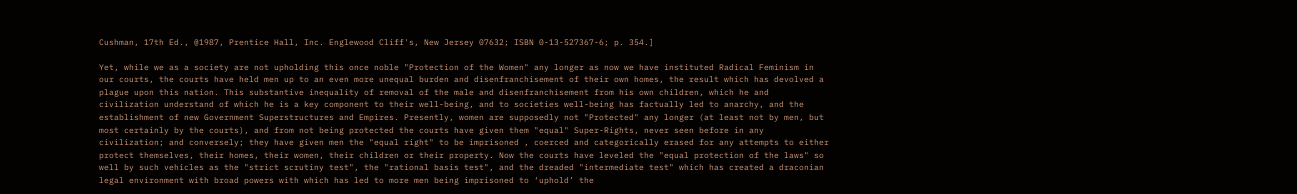Cushman, 17th Ed., @1987, Prentice Hall, Inc. Englewood Cliff's, New Jersey 07632; ISBN 0-13-527367-6; p. 354.]

Yet, while we as a society are not upholding this once noble "Protection of the Women" any longer as now we have instituted Radical Feminism in our courts, the courts have held men up to an even more unequal burden and disenfranchisement of their own homes, the result which has devolved a plague upon this nation. This substantive inequality of removal of the male and disenfranchisement from his own children, which he and civilization understand of which he is a key component to their well-being, and to societies well-being has factually led to anarchy, and the establishment of new Government Superstructures and Empires. Presently, women are supposedly not "Protected" any longer (at least not by men, but most certainly by the courts), and from not being protected the courts have given them "equal" Super-Rights, never seen before in any civilization; and conversely; they have given men the "equal right" to be imprisoned , coerced and categorically erased for any attempts to either protect themselves, their homes, their women, their children or their property. Now the courts have leveled the "equal protection of the laws" so well by such vehicles as the "strict scrutiny test", the "rational basis test", and the dreaded "intermediate test" which has created a draconian legal environment with broad powers with which has led to more men being imprisoned to ‘uphold’ the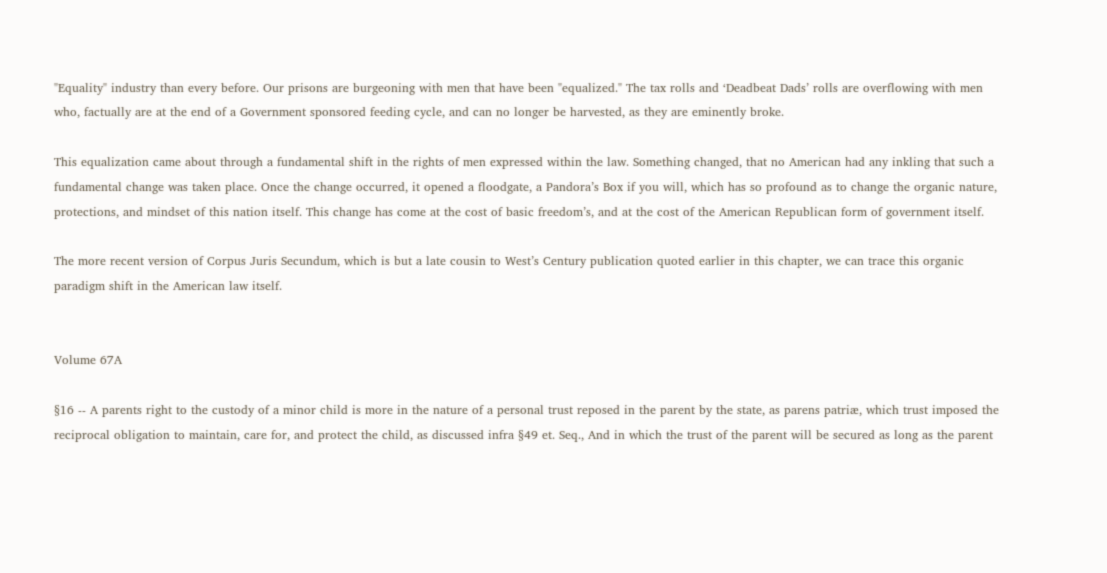"Equality" industry than every before. Our prisons are burgeoning with men that have been "equalized." The tax rolls and ‘Deadbeat Dads’ rolls are overflowing with men who, factually are at the end of a Government sponsored feeding cycle, and can no longer be harvested, as they are eminently broke.

This equalization came about through a fundamental shift in the rights of men expressed within the law. Something changed, that no American had any inkling that such a fundamental change was taken place. Once the change occurred, it opened a floodgate, a Pandora’s Box if you will, which has so profound as to change the organic nature, protections, and mindset of this nation itself. This change has come at the cost of basic freedom’s, and at the cost of the American Republican form of government itself.

The more recent version of Corpus Juris Secundum, which is but a late cousin to West’s Century publication quoted earlier in this chapter, we can trace this organic paradigm shift in the American law itself.


Volume 67A

§16 -- A parents right to the custody of a minor child is more in the nature of a personal trust reposed in the parent by the state, as parens patriæ, which trust imposed the reciprocal obligation to maintain, care for, and protect the child, as discussed infra §49 et. Seq., And in which the trust of the parent will be secured as long as the parent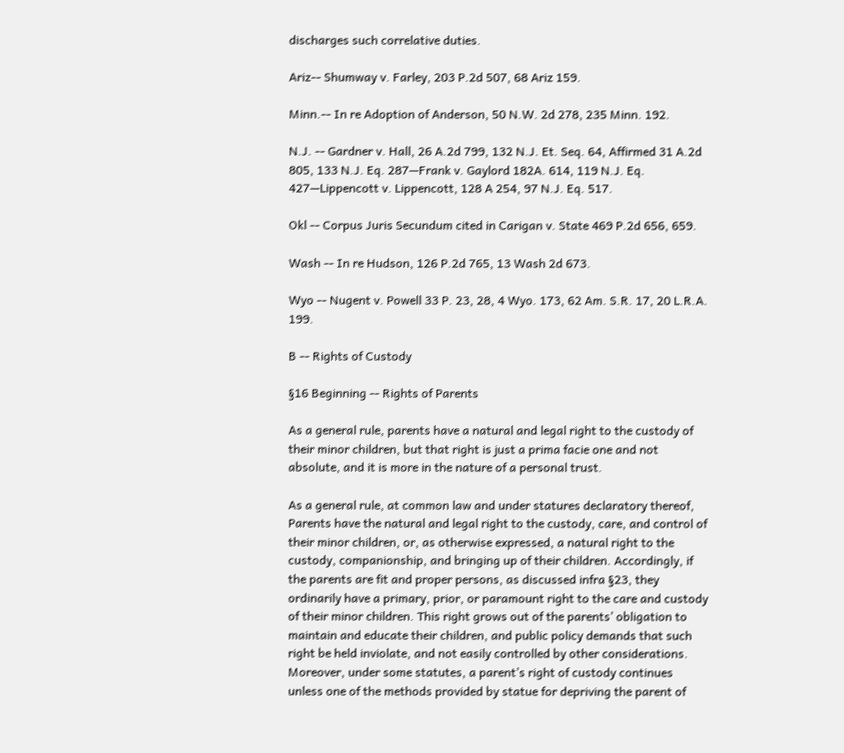discharges such correlative duties.

Ariz-- Shumway v. Farley, 203 P.2d 507, 68 Ariz 159.

Minn.-- In re Adoption of Anderson, 50 N.W. 2d 278, 235 Minn. 192.

N.J. -- Gardner v. Hall, 26 A.2d 799, 132 N.J. Et. Seq. 64, Affirmed 31 A.2d 805, 133 N.J. Eq. 287—Frank v. Gaylord 182A. 614, 119 N.J. Eq. 427—Lippencott v. Lippencott, 128 A 254, 97 N.J. Eq. 517.

Okl -- Corpus Juris Secundum cited in Carigan v. State 469 P.2d 656, 659.

Wash -- In re Hudson, 126 P.2d 765, 13 Wash 2d 673.

Wyo -- Nugent v. Powell 33 P. 23, 28, 4 Wyo. 173, 62 Am. S.R. 17, 20 L.R.A. 199.

B -- Rights of Custody

§16 Beginning -- Rights of Parents

As a general rule, parents have a natural and legal right to the custody of their minor children, but that right is just a prima facie one and not absolute, and it is more in the nature of a personal trust.

As a general rule, at common law and under statures declaratory thereof, Parents have the natural and legal right to the custody, care, and control of their minor children, or, as otherwise expressed, a natural right to the custody, companionship, and bringing up of their children. Accordingly, if the parents are fit and proper persons, as discussed infra §23, they ordinarily have a primary, prior, or paramount right to the care and custody of their minor children. This right grows out of the parents’ obligation to maintain and educate their children, and public policy demands that such right be held inviolate, and not easily controlled by other considerations. Moreover, under some statutes, a parent’s right of custody continues unless one of the methods provided by statue for depriving the parent of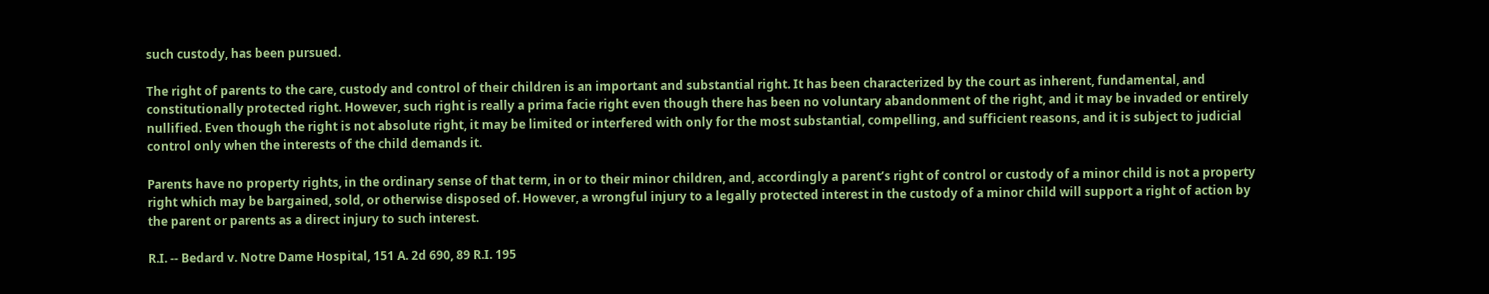such custody, has been pursued.

The right of parents to the care, custody and control of their children is an important and substantial right. It has been characterized by the court as inherent, fundamental, and constitutionally protected right. However, such right is really a prima facie right even though there has been no voluntary abandonment of the right, and it may be invaded or entirely nullified. Even though the right is not absolute right, it may be limited or interfered with only for the most substantial, compelling, and sufficient reasons, and it is subject to judicial control only when the interests of the child demands it.

Parents have no property rights, in the ordinary sense of that term, in or to their minor children, and, accordingly a parent’s right of control or custody of a minor child is not a property right which may be bargained, sold, or otherwise disposed of. However, a wrongful injury to a legally protected interest in the custody of a minor child will support a right of action by the parent or parents as a direct injury to such interest.

R.I. -- Bedard v. Notre Dame Hospital, 151 A. 2d 690, 89 R.I. 195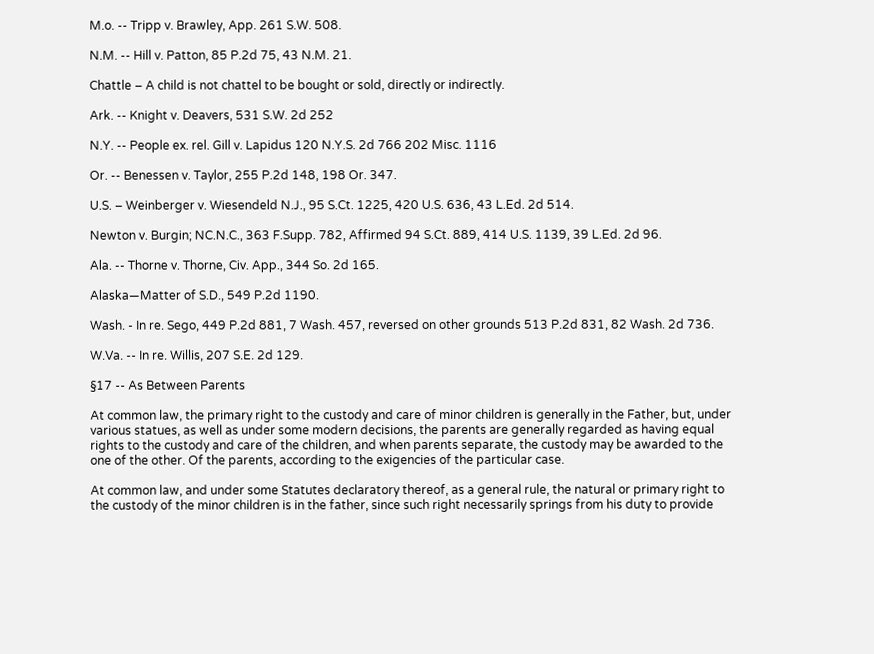M.o. -- Tripp v. Brawley, App. 261 S.W. 508.

N.M. -- Hill v. Patton, 85 P.2d 75, 43 N.M. 21.

Chattle – A child is not chattel to be bought or sold, directly or indirectly.

Ark. -- Knight v. Deavers, 531 S.W. 2d 252

N.Y. -- People ex. rel. Gill v. Lapidus 120 N.Y.S. 2d 766 202 Misc. 1116

Or. -- Benessen v. Taylor, 255 P.2d 148, 198 Or. 347.

U.S. – Weinberger v. Wiesendeld N.J., 95 S.Ct. 1225, 420 U.S. 636, 43 L.Ed. 2d 514.

Newton v. Burgin; NC.N.C., 363 F.Supp. 782, Affirmed 94 S.Ct. 889, 414 U.S. 1139, 39 L.Ed. 2d 96.

Ala. -- Thorne v. Thorne, Civ. App., 344 So. 2d 165.

Alaska—Matter of S.D., 549 P.2d 1190.

Wash. - In re. Sego, 449 P.2d 881, 7 Wash. 457, reversed on other grounds 513 P.2d 831, 82 Wash. 2d 736.

W.Va. -- In re. Willis, 207 S.E. 2d 129.

§17 -- As Between Parents

At common law, the primary right to the custody and care of minor children is generally in the Father, but, under various statues, as well as under some modern decisions, the parents are generally regarded as having equal rights to the custody and care of the children, and when parents separate, the custody may be awarded to the one of the other. Of the parents, according to the exigencies of the particular case.

At common law, and under some Statutes declaratory thereof, as a general rule, the natural or primary right to the custody of the minor children is in the father, since such right necessarily springs from his duty to provide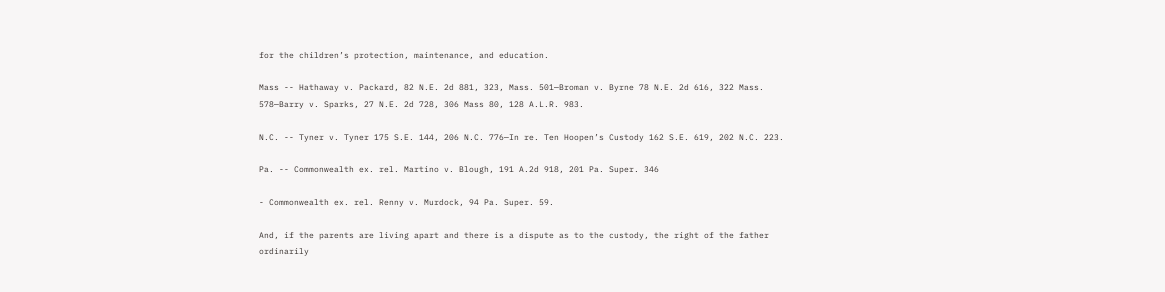for the children’s protection, maintenance, and education.

Mass -- Hathaway v. Packard, 82 N.E. 2d 881, 323, Mass. 501—Broman v. Byrne 78 N.E. 2d 616, 322 Mass. 578—Barry v. Sparks, 27 N.E. 2d 728, 306 Mass 80, 128 A.L.R. 983.

N.C. -- Tyner v. Tyner 175 S.E. 144, 206 N.C. 776—In re. Ten Hoopen’s Custody 162 S.E. 619, 202 N.C. 223.

Pa. -- Commonwealth ex. rel. Martino v. Blough, 191 A.2d 918, 201 Pa. Super. 346

- Commonwealth ex. rel. Renny v. Murdock, 94 Pa. Super. 59.

And, if the parents are living apart and there is a dispute as to the custody, the right of the father ordinarily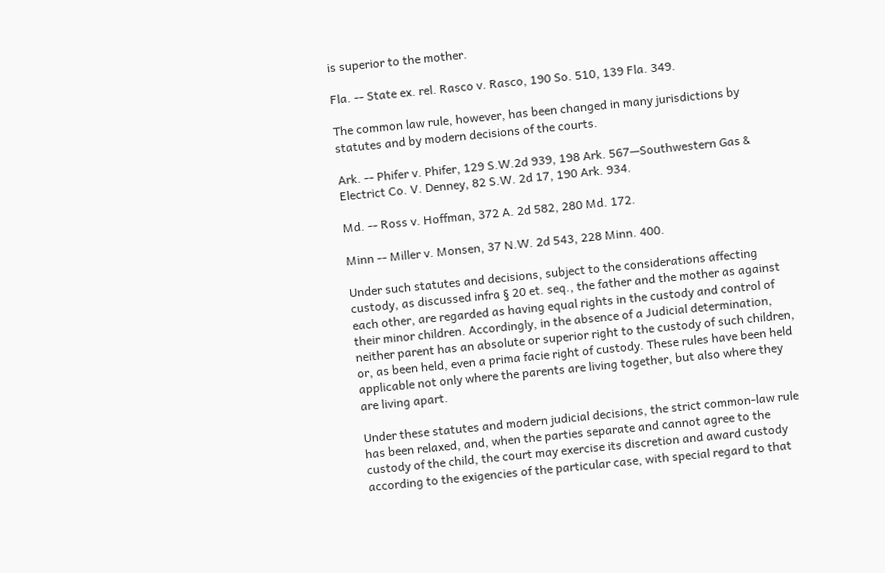is superior to the mother.

Fla. -- State ex. rel. Rasco v. Rasco, 190 So. 510, 139 Fla. 349.

The common law rule, however, has been changed in many jurisdictions by statutes and by modern decisions of the courts.

Ark. -- Phifer v. Phifer, 129 S.W.2d 939, 198 Ark. 567—Southwestern Gas & Electrict Co. V. Denney, 82 S.W. 2d 17, 190 Ark. 934.

Md. -- Ross v. Hoffman, 372 A. 2d 582, 280 Md. 172.

Minn -- Miller v. Monsen, 37 N.W. 2d 543, 228 Minn. 400.

Under such statutes and decisions, subject to the considerations affecting custody, as discussed infra § 20 et. seq., the father and the mother as against each other, are regarded as having equal rights in the custody and control of their minor children. Accordingly, in the absence of a Judicial determination, neither parent has an absolute or superior right to the custody of such children, or, as been held, even a prima facie right of custody. These rules have been held applicable not only where the parents are living together, but also where they are living apart.

Under these statutes and modern judicial decisions, the strict common-law rule has been relaxed, and, when the parties separate and cannot agree to the custody of the child, the court may exercise its discretion and award custody according to the exigencies of the particular case, with special regard to that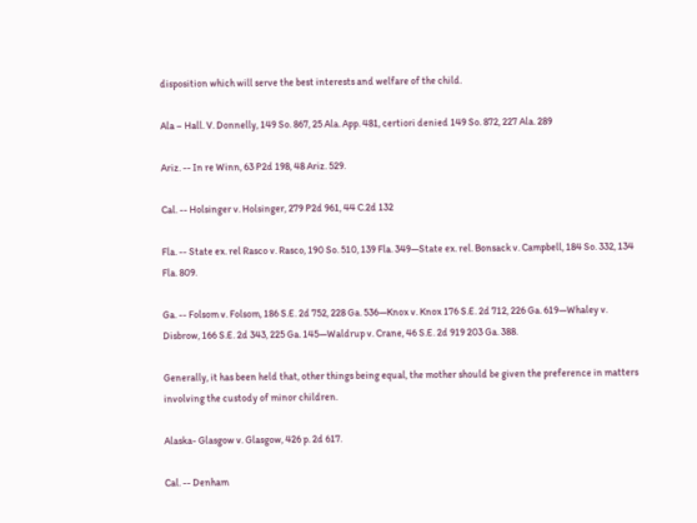disposition which will serve the best interests and welfare of the child.

Ala – Hall. V. Donnelly, 149 So. 867, 25 Ala. App. 481, certiori denied 149 So. 872, 227 Ala. 289

Ariz. -- In re Winn, 63 P2d 198, 48 Ariz. 529.

Cal. -- Holsinger v. Holsinger, 279 P2d 961, 44 C.2d 132

Fla. -- State ex. rel Rasco v. Rasco, 190 So. 510, 139 Fla. 349—State ex. rel. Bonsack v. Campbell, 184 So. 332, 134 Fla. 809.

Ga. -- Folsom v. Folsom, 186 S.E. 2d 752, 228 Ga. 536—Knox v. Knox 176 S.E. 2d 712, 226 Ga. 619—Whaley v. Disbrow, 166 S.E. 2d 343, 225 Ga. 145—Waldrup v. Crane, 46 S.E. 2d 919 203 Ga. 388.

Generally, it has been held that, other things being equal, the mother should be given the preference in matters involving the custody of minor children.

Alaska- Glasgow v. Glasgow, 426 p. 2d 617.

Cal. -- Denham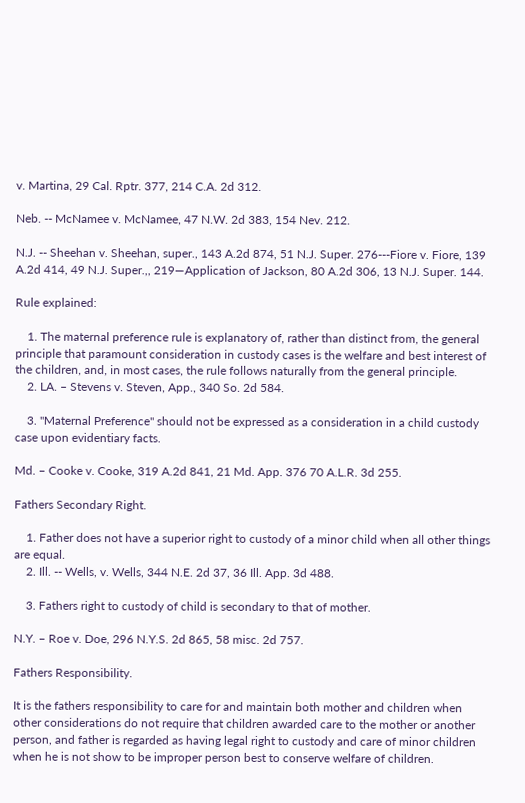v. Martina, 29 Cal. Rptr. 377, 214 C.A. 2d 312.

Neb. -- McNamee v. McNamee, 47 N.W. 2d 383, 154 Nev. 212.

N.J. -- Sheehan v. Sheehan, super., 143 A.2d 874, 51 N.J. Super. 276---Fiore v. Fiore, 139 A.2d 414, 49 N.J. Super.,, 219—Application of Jackson, 80 A.2d 306, 13 N.J. Super. 144.

Rule explained:

    1. The maternal preference rule is explanatory of, rather than distinct from, the general principle that paramount consideration in custody cases is the welfare and best interest of the children, and, in most cases, the rule follows naturally from the general principle.
    2. LA. – Stevens v. Steven, App., 340 So. 2d 584.

    3. "Maternal Preference" should not be expressed as a consideration in a child custody case upon evidentiary facts.

Md. – Cooke v. Cooke, 319 A.2d 841, 21 Md. App. 376 70 A.L.R. 3d 255.

Fathers Secondary Right.

    1. Father does not have a superior right to custody of a minor child when all other things are equal.
    2. Ill. -- Wells, v. Wells, 344 N.E. 2d 37, 36 Ill. App. 3d 488.

    3. Fathers right to custody of child is secondary to that of mother.

N.Y. – Roe v. Doe, 296 N.Y.S. 2d 865, 58 misc. 2d 757.

Fathers Responsibility.

It is the fathers responsibility to care for and maintain both mother and children when other considerations do not require that children awarded care to the mother or another person, and father is regarded as having legal right to custody and care of minor children when he is not show to be improper person best to conserve welfare of children.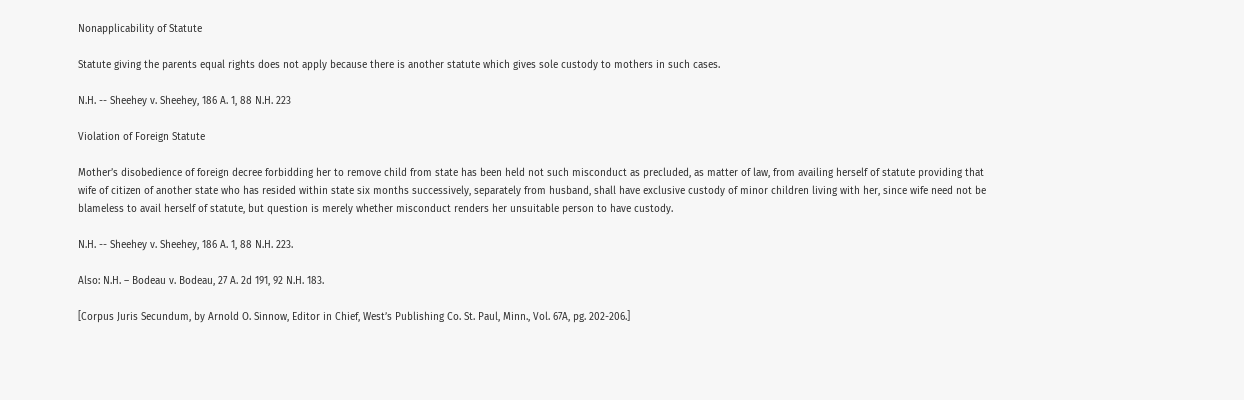Nonapplicability of Statute

Statute giving the parents equal rights does not apply because there is another statute which gives sole custody to mothers in such cases.

N.H. -- Sheehey v. Sheehey, 186 A. 1, 88 N.H. 223

Violation of Foreign Statute

Mother’s disobedience of foreign decree forbidding her to remove child from state has been held not such misconduct as precluded, as matter of law, from availing herself of statute providing that wife of citizen of another state who has resided within state six months successively, separately from husband, shall have exclusive custody of minor children living with her, since wife need not be blameless to avail herself of statute, but question is merely whether misconduct renders her unsuitable person to have custody.

N.H. -- Sheehey v. Sheehey, 186 A. 1, 88 N.H. 223.

Also: N.H. – Bodeau v. Bodeau, 27 A. 2d 191, 92 N.H. 183.

[Corpus Juris Secundum, by Arnold O. Sinnow, Editor in Chief, West’s Publishing Co. St. Paul, Minn., Vol. 67A, pg. 202-206.]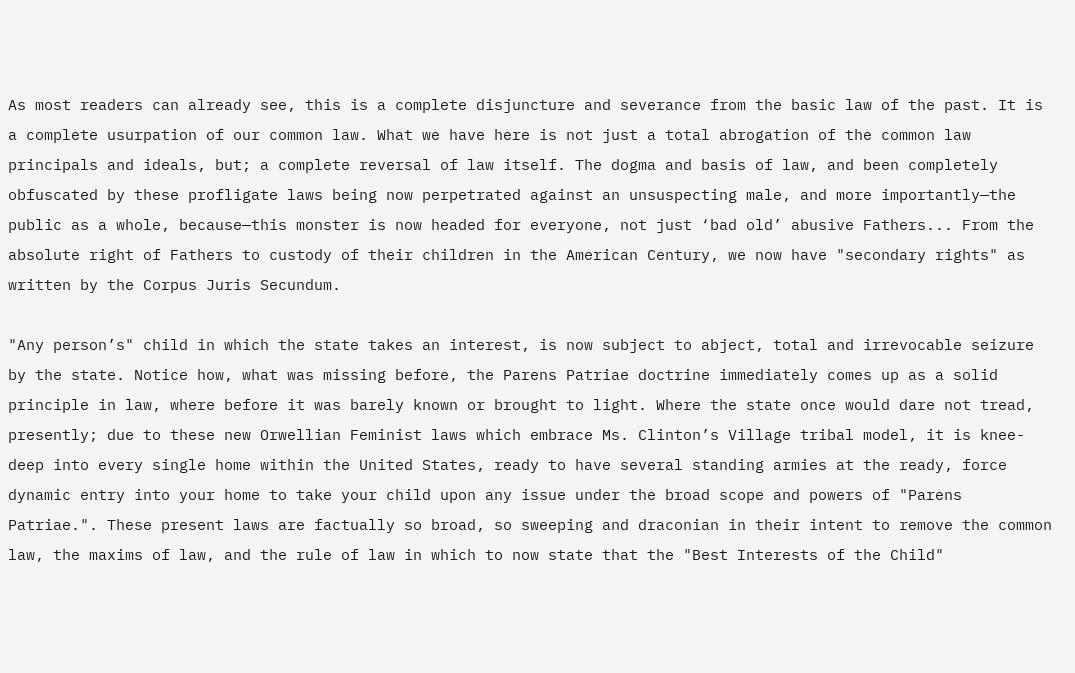As most readers can already see, this is a complete disjuncture and severance from the basic law of the past. It is a complete usurpation of our common law. What we have here is not just a total abrogation of the common law principals and ideals, but; a complete reversal of law itself. The dogma and basis of law, and been completely obfuscated by these profligate laws being now perpetrated against an unsuspecting male, and more importantly—the public as a whole, because—this monster is now headed for everyone, not just ‘bad old’ abusive Fathers... From the absolute right of Fathers to custody of their children in the American Century, we now have "secondary rights" as written by the Corpus Juris Secundum.

"Any person’s" child in which the state takes an interest, is now subject to abject, total and irrevocable seizure by the state. Notice how, what was missing before, the Parens Patriae doctrine immediately comes up as a solid principle in law, where before it was barely known or brought to light. Where the state once would dare not tread, presently; due to these new Orwellian Feminist laws which embrace Ms. Clinton’s Village tribal model, it is knee-deep into every single home within the United States, ready to have several standing armies at the ready, force dynamic entry into your home to take your child upon any issue under the broad scope and powers of "Parens Patriae.". These present laws are factually so broad, so sweeping and draconian in their intent to remove the common law, the maxims of law, and the rule of law in which to now state that the "Best Interests of the Child"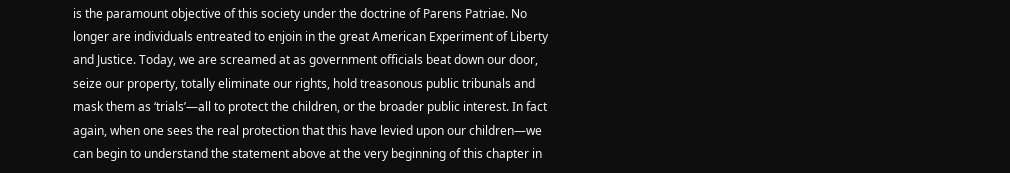is the paramount objective of this society under the doctrine of Parens Patriae. No longer are individuals entreated to enjoin in the great American Experiment of Liberty and Justice. Today, we are screamed at as government officials beat down our door, seize our property, totally eliminate our rights, hold treasonous public tribunals and mask them as ‘trials’—all to protect the children, or the broader public interest. In fact again, when one sees the real protection that this have levied upon our children—we can begin to understand the statement above at the very beginning of this chapter in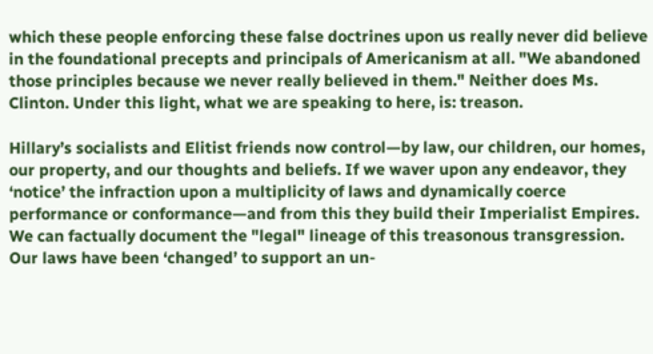which these people enforcing these false doctrines upon us really never did believe in the foundational precepts and principals of Americanism at all. "We abandoned those principles because we never really believed in them." Neither does Ms. Clinton. Under this light, what we are speaking to here, is: treason.

Hillary’s socialists and Elitist friends now control—by law, our children, our homes, our property, and our thoughts and beliefs. If we waver upon any endeavor, they ‘notice’ the infraction upon a multiplicity of laws and dynamically coerce performance or conformance—and from this they build their Imperialist Empires. We can factually document the "legal" lineage of this treasonous transgression. Our laws have been ‘changed’ to support an un-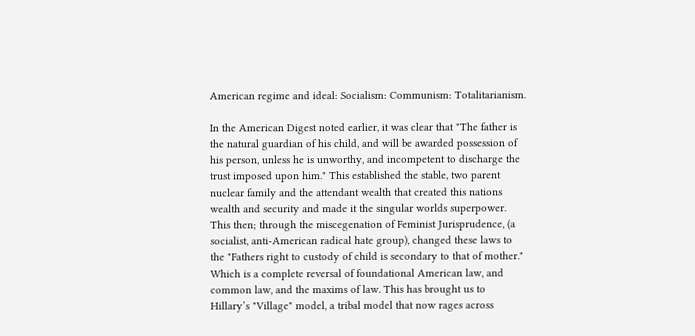American regime and ideal: Socialism: Communism: Totalitarianism.

In the American Digest noted earlier, it was clear that "The father is the natural guardian of his child, and will be awarded possession of his person, unless he is unworthy, and incompetent to discharge the trust imposed upon him." This established the stable, two parent nuclear family and the attendant wealth that created this nations wealth and security and made it the singular worlds superpower. This then; through the miscegenation of Feminist Jurisprudence, (a socialist, anti-American radical hate group), changed these laws to the "Fathers right to custody of child is secondary to that of mother." Which is a complete reversal of foundational American law, and common law, and the maxims of law. This has brought us to Hillary’s "Village" model, a tribal model that now rages across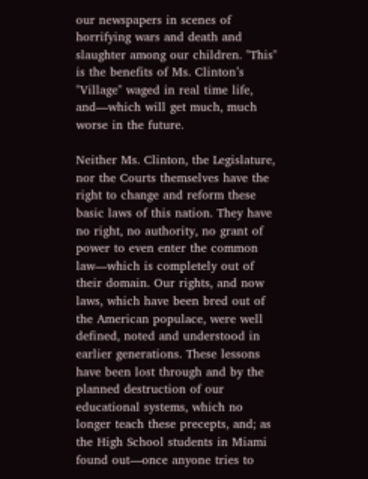our newspapers in scenes of horrifying wars and death and slaughter among our children. "This" is the benefits of Ms. Clinton’s "Village" waged in real time life, and—which will get much, much worse in the future.

Neither Ms. Clinton, the Legislature, nor the Courts themselves have the right to change and reform these basic laws of this nation. They have no right, no authority, no grant of power to even enter the common law—which is completely out of their domain. Our rights, and now laws, which have been bred out of the American populace, were well defined, noted and understood in earlier generations. These lessons have been lost through and by the planned destruction of our educational systems, which no longer teach these precepts, and; as the High School students in Miami found out—once anyone tries to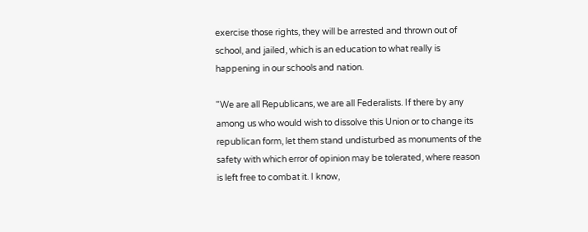exercise those rights, they will be arrested and thrown out of school, and jailed, which is an education to what really is happening in our schools and nation.

"We are all Republicans, we are all Federalists. If there by any among us who would wish to dissolve this Union or to change its republican form, let them stand undisturbed as monuments of the safety with which error of opinion may be tolerated, where reason is left free to combat it. I know,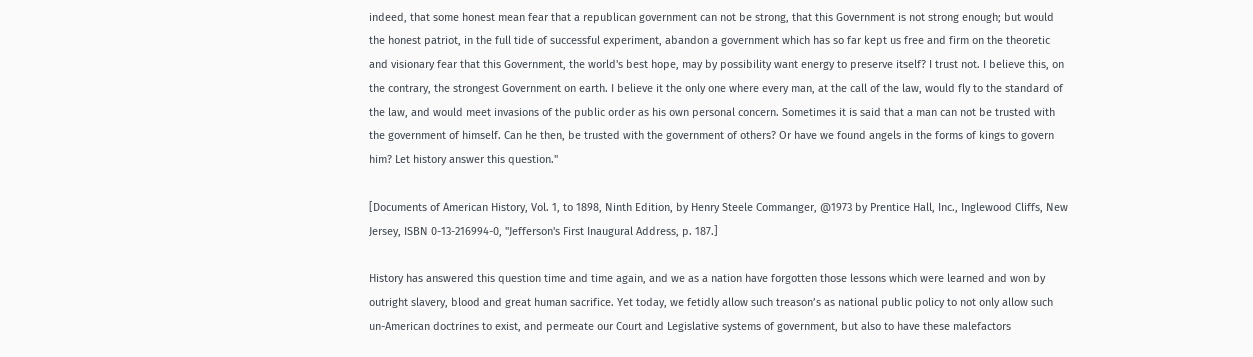indeed, that some honest mean fear that a republican government can not be strong, that this Government is not strong enough; but would the honest patriot, in the full tide of successful experiment, abandon a government which has so far kept us free and firm on the theoretic and visionary fear that this Government, the world's best hope, may by possibility want energy to preserve itself? I trust not. I believe this, on the contrary, the strongest Government on earth. I believe it the only one where every man, at the call of the law, would fly to the standard of the law, and would meet invasions of the public order as his own personal concern. Sometimes it is said that a man can not be trusted with the government of himself. Can he then, be trusted with the government of others? Or have we found angels in the forms of kings to govern him? Let history answer this question."

[Documents of American History, Vol. 1, to 1898, Ninth Edition, by Henry Steele Commanger, @1973 by Prentice Hall, Inc., Inglewood Cliffs, New Jersey, ISBN 0-13-216994-0, "Jefferson's First Inaugural Address, p. 187.]

History has answered this question time and time again, and we as a nation have forgotten those lessons which were learned and won by outright slavery, blood and great human sacrifice. Yet today, we fetidly allow such treason’s as national public policy to not only allow such un-American doctrines to exist, and permeate our Court and Legislative systems of government, but also to have these malefactors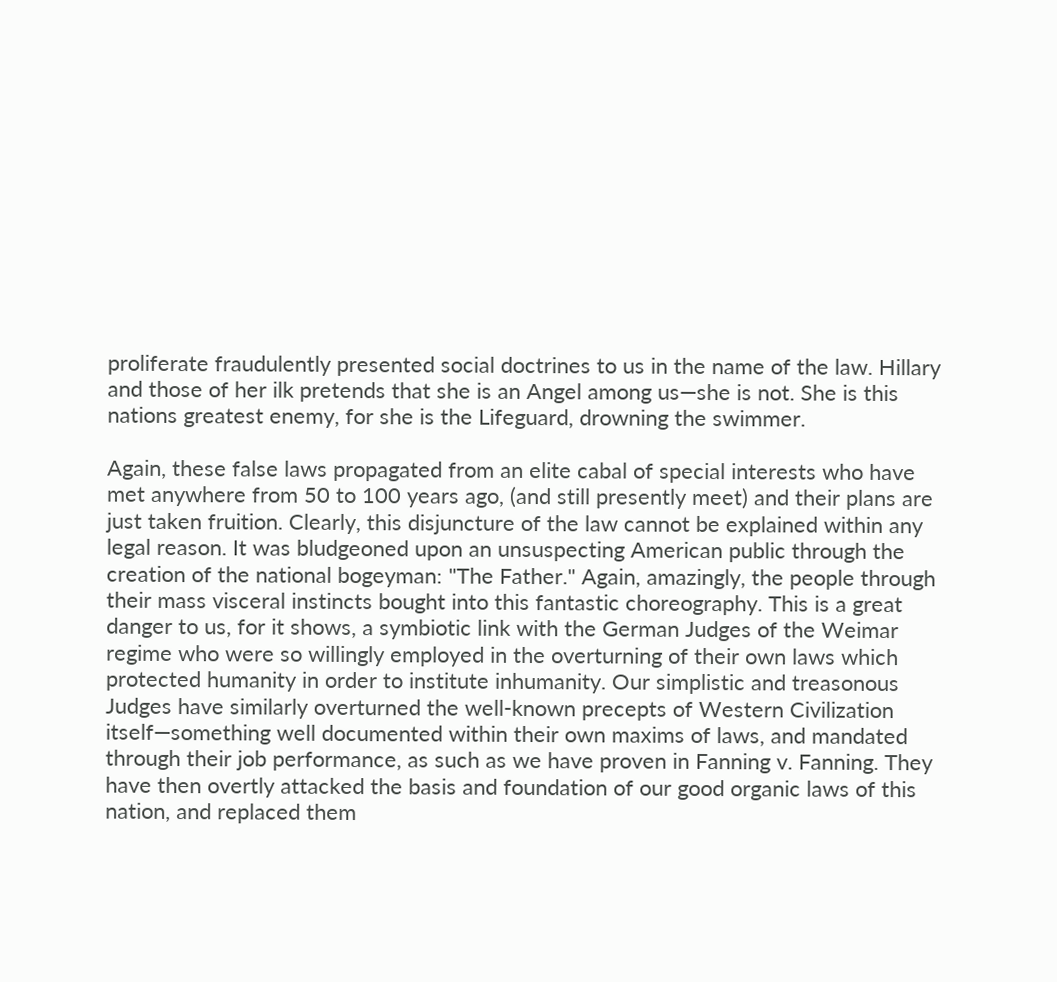proliferate fraudulently presented social doctrines to us in the name of the law. Hillary and those of her ilk pretends that she is an Angel among us—she is not. She is this nations greatest enemy, for she is the Lifeguard, drowning the swimmer.

Again, these false laws propagated from an elite cabal of special interests who have met anywhere from 50 to 100 years ago, (and still presently meet) and their plans are just taken fruition. Clearly, this disjuncture of the law cannot be explained within any legal reason. It was bludgeoned upon an unsuspecting American public through the creation of the national bogeyman: "The Father." Again, amazingly, the people through their mass visceral instincts bought into this fantastic choreography. This is a great danger to us, for it shows, a symbiotic link with the German Judges of the Weimar regime who were so willingly employed in the overturning of their own laws which protected humanity in order to institute inhumanity. Our simplistic and treasonous Judges have similarly overturned the well-known precepts of Western Civilization itself—something well documented within their own maxims of laws, and mandated through their job performance, as such as we have proven in Fanning v. Fanning. They have then overtly attacked the basis and foundation of our good organic laws of this nation, and replaced them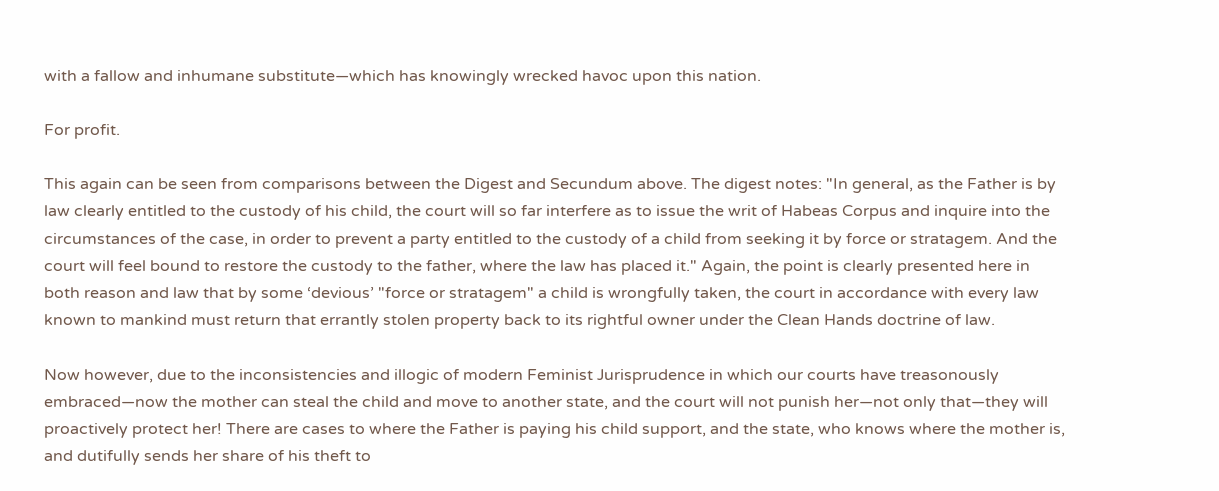with a fallow and inhumane substitute—which has knowingly wrecked havoc upon this nation.

For profit.

This again can be seen from comparisons between the Digest and Secundum above. The digest notes: "In general, as the Father is by law clearly entitled to the custody of his child, the court will so far interfere as to issue the writ of Habeas Corpus and inquire into the circumstances of the case, in order to prevent a party entitled to the custody of a child from seeking it by force or stratagem. And the court will feel bound to restore the custody to the father, where the law has placed it." Again, the point is clearly presented here in both reason and law that by some ‘devious’ "force or stratagem" a child is wrongfully taken, the court in accordance with every law known to mankind must return that errantly stolen property back to its rightful owner under the Clean Hands doctrine of law.

Now however, due to the inconsistencies and illogic of modern Feminist Jurisprudence in which our courts have treasonously embraced—now the mother can steal the child and move to another state, and the court will not punish her—not only that—they will proactively protect her! There are cases to where the Father is paying his child support, and the state, who knows where the mother is, and dutifully sends her share of his theft to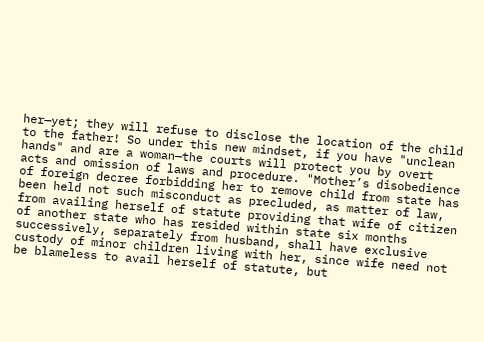her—yet; they will refuse to disclose the location of the child to the father! So under this new mindset, if you have "unclean hands" and are a woman—the courts will protect you by overt acts and omission of laws and procedure. "Mother’s disobedience of foreign decree forbidding her to remove child from state has been held not such misconduct as precluded, as matter of law, from availing herself of statute providing that wife of citizen of another state who has resided within state six months successively, separately from husband, shall have exclusive custody of minor children living with her, since wife need not be blameless to avail herself of statute, but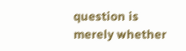question is merely whether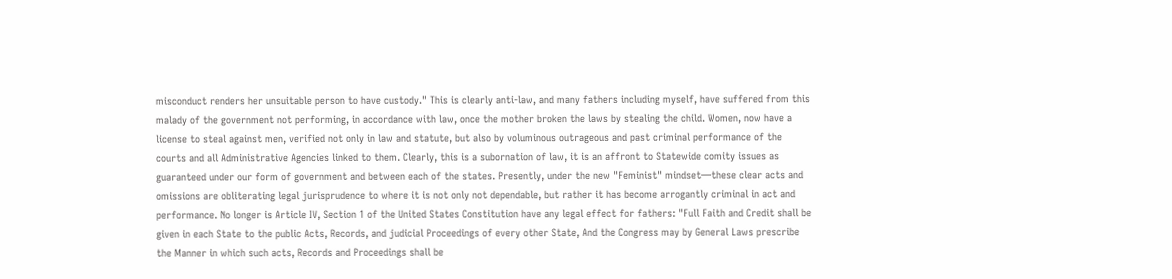misconduct renders her unsuitable person to have custody." This is clearly anti-law, and many fathers including myself, have suffered from this malady of the government not performing, in accordance with law, once the mother broken the laws by stealing the child. Women, now have a license to steal against men, verified not only in law and statute, but also by voluminous outrageous and past criminal performance of the courts and all Administrative Agencies linked to them. Clearly, this is a subornation of law, it is an affront to Statewide comity issues as guaranteed under our form of government and between each of the states. Presently, under the new "Feminist" mindset—these clear acts and omissions are obliterating legal jurisprudence to where it is not only not dependable, but rather it has become arrogantly criminal in act and performance. No longer is Article IV, Section 1 of the United States Constitution have any legal effect for fathers: "Full Faith and Credit shall be given in each State to the public Acts, Records, and judicial Proceedings of every other State, And the Congress may by General Laws prescribe the Manner in which such acts, Records and Proceedings shall be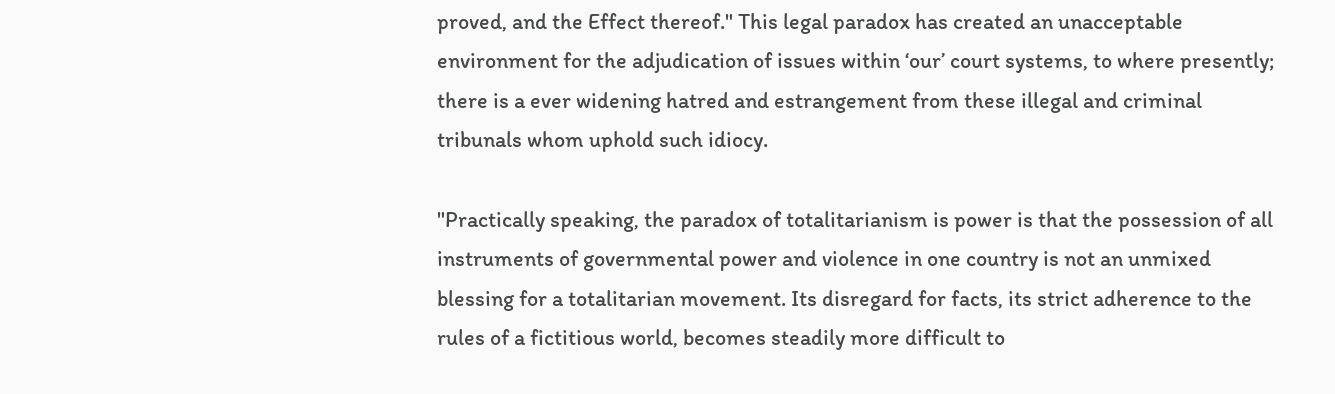proved, and the Effect thereof." This legal paradox has created an unacceptable environment for the adjudication of issues within ‘our’ court systems, to where presently; there is a ever widening hatred and estrangement from these illegal and criminal tribunals whom uphold such idiocy.

"Practically speaking, the paradox of totalitarianism is power is that the possession of all instruments of governmental power and violence in one country is not an unmixed blessing for a totalitarian movement. Its disregard for facts, its strict adherence to the rules of a fictitious world, becomes steadily more difficult to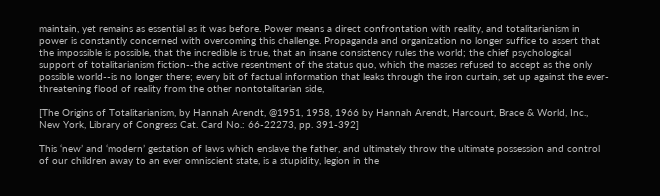maintain, yet remains as essential as it was before. Power means a direct confrontation with reality, and totalitarianism in power is constantly concerned with overcoming this challenge. Propaganda and organization no longer suffice to assert that the impossible is possible, that the incredible is true, that an insane consistency rules the world; the chief psychological support of totalitarianism fiction--the active resentment of the status quo, which the masses refused to accept as the only possible world--is no longer there; every bit of factual information that leaks through the iron curtain, set up against the ever-threatening flood of reality from the other nontotalitarian side,

[The Origins of Totalitarianism, by Hannah Arendt, @1951, 1958, 1966 by Hannah Arendt, Harcourt, Brace & World, Inc., New York, Library of Congress Cat. Card No.: 66-22273, pp. 391-392]

This ‘new’ and ‘modern’ gestation of laws which enslave the father, and ultimately throw the ultimate possession and control of our children away to an ever omniscient state, is a stupidity, legion in the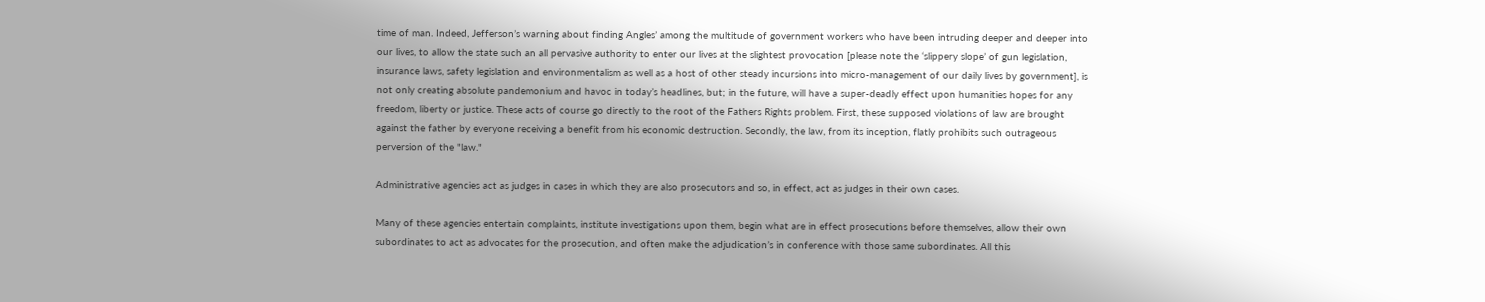time of man. Indeed, Jefferson’s warning about finding Angles’ among the multitude of government workers who have been intruding deeper and deeper into our lives, to allow the state such an all pervasive authority to enter our lives at the slightest provocation [please note the ‘slippery slope’ of gun legislation, insurance laws, safety legislation and environmentalism as well as a host of other steady incursions into micro-management of our daily lives by government], is not only creating absolute pandemonium and havoc in today’s headlines, but; in the future, will have a super-deadly effect upon humanities hopes for any freedom, liberty or justice. These acts of course go directly to the root of the Fathers Rights problem. First, these supposed violations of law are brought against the father by everyone receiving a benefit from his economic destruction. Secondly, the law, from its inception, flatly prohibits such outrageous perversion of the "law."

Administrative agencies act as judges in cases in which they are also prosecutors and so, in effect, act as judges in their own cases.

Many of these agencies entertain complaints, institute investigations upon them, begin what are in effect prosecutions before themselves, allow their own subordinates to act as advocates for the prosecution, and often make the adjudication’s in conference with those same subordinates. All this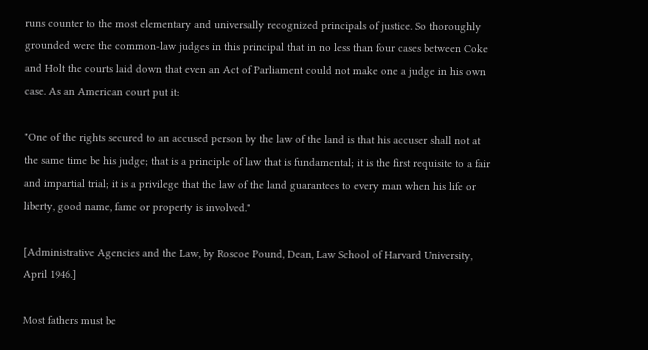runs counter to the most elementary and universally recognized principals of justice. So thoroughly grounded were the common-law judges in this principal that in no less than four cases between Coke and Holt the courts laid down that even an Act of Parliament could not make one a judge in his own case. As an American court put it:

"One of the rights secured to an accused person by the law of the land is that his accuser shall not at the same time be his judge; that is a principle of law that is fundamental; it is the first requisite to a fair and impartial trial; it is a privilege that the law of the land guarantees to every man when his life or liberty, good name, fame or property is involved."

[Administrative Agencies and the Law, by Roscoe Pound, Dean, Law School of Harvard University, April 1946.]

Most fathers must be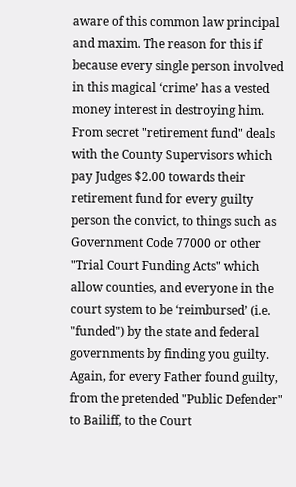aware of this common law principal and maxim. The reason for this if because every single person involved in this magical ‘crime’ has a vested money interest in destroying him. From secret "retirement fund" deals with the County Supervisors which pay Judges $2.00 towards their retirement fund for every guilty person the convict, to things such as Government Code 77000 or other "Trial Court Funding Acts" which allow counties, and everyone in the court system to be ‘reimbursed’ (i.e. "funded") by the state and federal governments by finding you guilty. Again, for every Father found guilty, from the pretended "Public Defender" to Bailiff, to the Court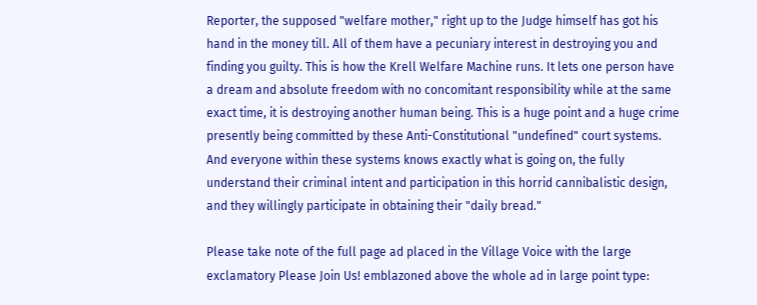Reporter, the supposed "welfare mother," right up to the Judge himself has got his hand in the money till. All of them have a pecuniary interest in destroying you and finding you guilty. This is how the Krell Welfare Machine runs. It lets one person have a dream and absolute freedom with no concomitant responsibility while at the same exact time, it is destroying another human being. This is a huge point and a huge crime presently being committed by these Anti-Constitutional "undefined" court systems. And everyone within these systems knows exactly what is going on, the fully understand their criminal intent and participation in this horrid cannibalistic design, and they willingly participate in obtaining their "daily bread."

Please take note of the full page ad placed in the Village Voice with the large exclamatory Please Join Us! emblazoned above the whole ad in large point type: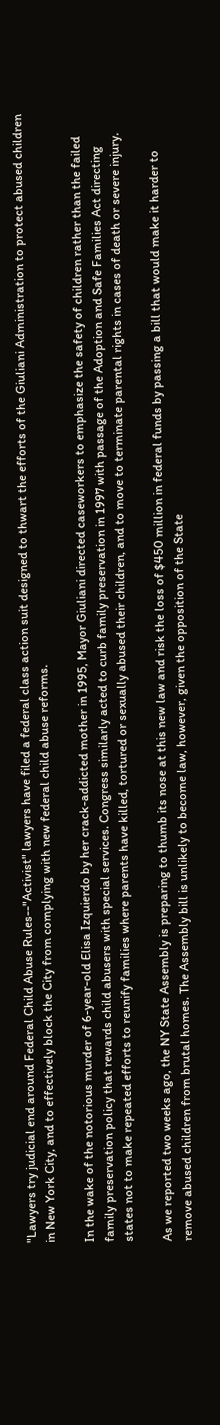"Lawyers try judicial end around Federal Child Abuse Rules--"Activist" lawyers have filed a federal class action suit designed to thwart the efforts of the Giuliani Administration to protect abused children in New York City, and to effectively block the City from complying with new federal child abuse reforms.

In the wake of the notorious murder of 6-year-old Elisa Izquierdo by her crack-addicted mother in 1995, Mayor Giuliani directed caseworkers to emphasize the safety of children rather than the failed family preservation policy that rewards child abusers with special services. Congress similarly acted to curb family preservation in 1997 with passage of the Adoption and Safe Families Act directing states not to make repeated efforts to reunify families where parents have killed, tortured or sexually abused their children, and to move to terminate parental rights in cases of death or severe injury.

As we reported two weeks ago, the NY State Assembly is preparing to thumb its nose at this new law and risk the loss of $450 million in federal funds by passing a bill that would make it harder to remove abused children from brutal homes. The Assembly bill is unlikely to become law, however, given the opposition of the State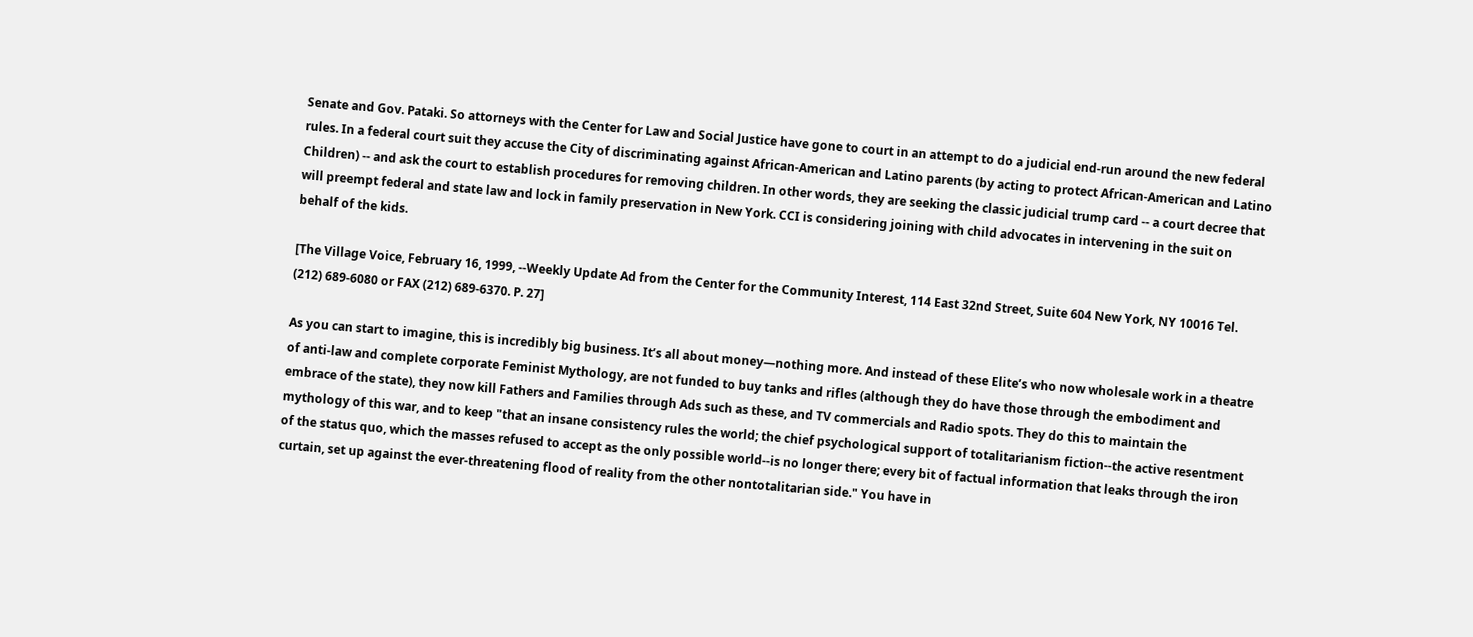Senate and Gov. Pataki. So attorneys with the Center for Law and Social Justice have gone to court in an attempt to do a judicial end-run around the new federal rules. In a federal court suit they accuse the City of discriminating against African-American and Latino parents (by acting to protect African-American and Latino Children) -- and ask the court to establish procedures for removing children. In other words, they are seeking the classic judicial trump card -- a court decree that will preempt federal and state law and lock in family preservation in New York. CCI is considering joining with child advocates in intervening in the suit on behalf of the kids.

[The Village Voice, February 16, 1999, --Weekly Update Ad from the Center for the Community Interest, 114 East 32nd Street, Suite 604 New York, NY 10016 Tel. (212) 689-6080 or FAX (212) 689-6370. P. 27]

As you can start to imagine, this is incredibly big business. It’s all about money—nothing more. And instead of these Elite’s who now wholesale work in a theatre of anti-law and complete corporate Feminist Mythology, are not funded to buy tanks and rifles (although they do have those through the embodiment and embrace of the state), they now kill Fathers and Families through Ads such as these, and TV commercials and Radio spots. They do this to maintain the mythology of this war, and to keep "that an insane consistency rules the world; the chief psychological support of totalitarianism fiction--the active resentment of the status quo, which the masses refused to accept as the only possible world--is no longer there; every bit of factual information that leaks through the iron curtain, set up against the ever-threatening flood of reality from the other nontotalitarian side." You have in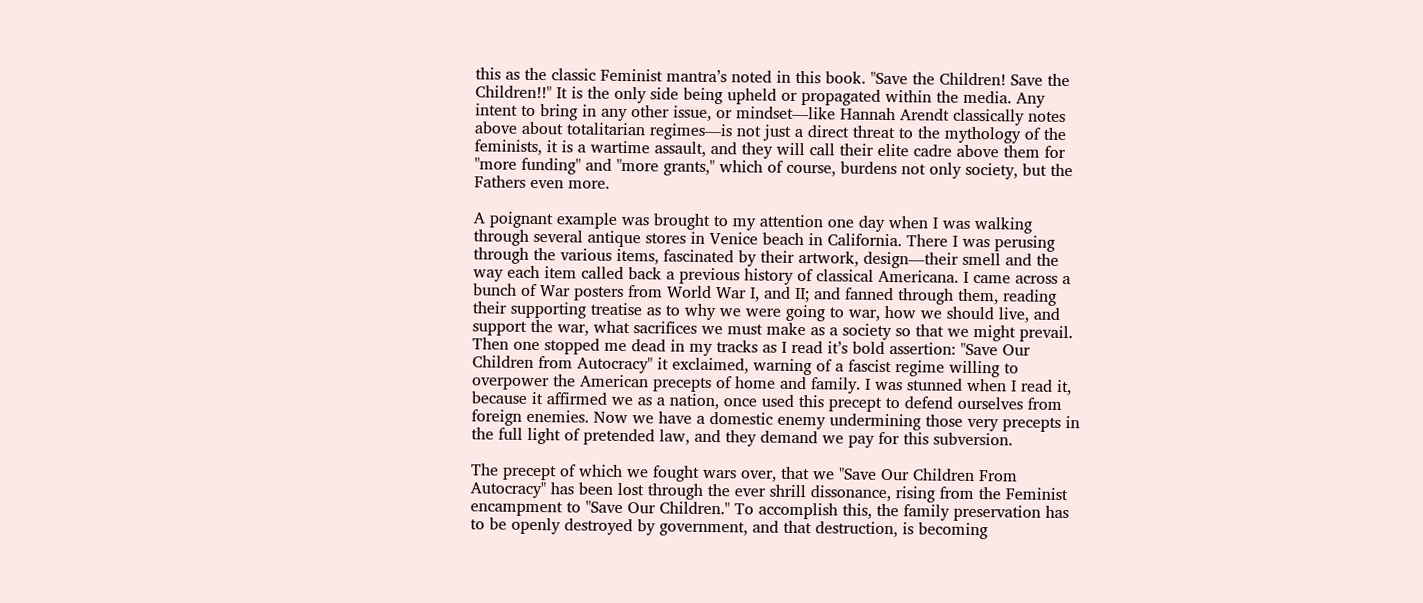this as the classic Feminist mantra’s noted in this book. "Save the Children! Save the Children!!" It is the only side being upheld or propagated within the media. Any intent to bring in any other issue, or mindset—like Hannah Arendt classically notes above about totalitarian regimes—is not just a direct threat to the mythology of the feminists, it is a wartime assault, and they will call their elite cadre above them for "more funding" and "more grants," which of course, burdens not only society, but the Fathers even more.

A poignant example was brought to my attention one day when I was walking through several antique stores in Venice beach in California. There I was perusing through the various items, fascinated by their artwork, design—their smell and the way each item called back a previous history of classical Americana. I came across a bunch of War posters from World War I, and II; and fanned through them, reading their supporting treatise as to why we were going to war, how we should live, and support the war, what sacrifices we must make as a society so that we might prevail. Then one stopped me dead in my tracks as I read it’s bold assertion: "Save Our Children from Autocracy" it exclaimed, warning of a fascist regime willing to overpower the American precepts of home and family. I was stunned when I read it, because it affirmed we as a nation, once used this precept to defend ourselves from foreign enemies. Now we have a domestic enemy undermining those very precepts in the full light of pretended law, and they demand we pay for this subversion.

The precept of which we fought wars over, that we "Save Our Children From Autocracy" has been lost through the ever shrill dissonance, rising from the Feminist encampment to "Save Our Children." To accomplish this, the family preservation has to be openly destroyed by government, and that destruction, is becoming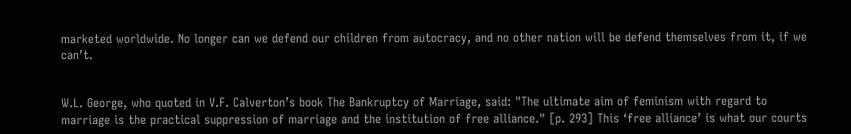marketed worldwide. No longer can we defend our children from autocracy, and no other nation will be defend themselves from it, if we can’t.


W.L. George, who quoted in V.F. Calverton’s book The Bankruptcy of Marriage, said: "The ultimate aim of feminism with regard to marriage is the practical suppression of marriage and the institution of free alliance." [p. 293] This ‘free alliance’ is what our courts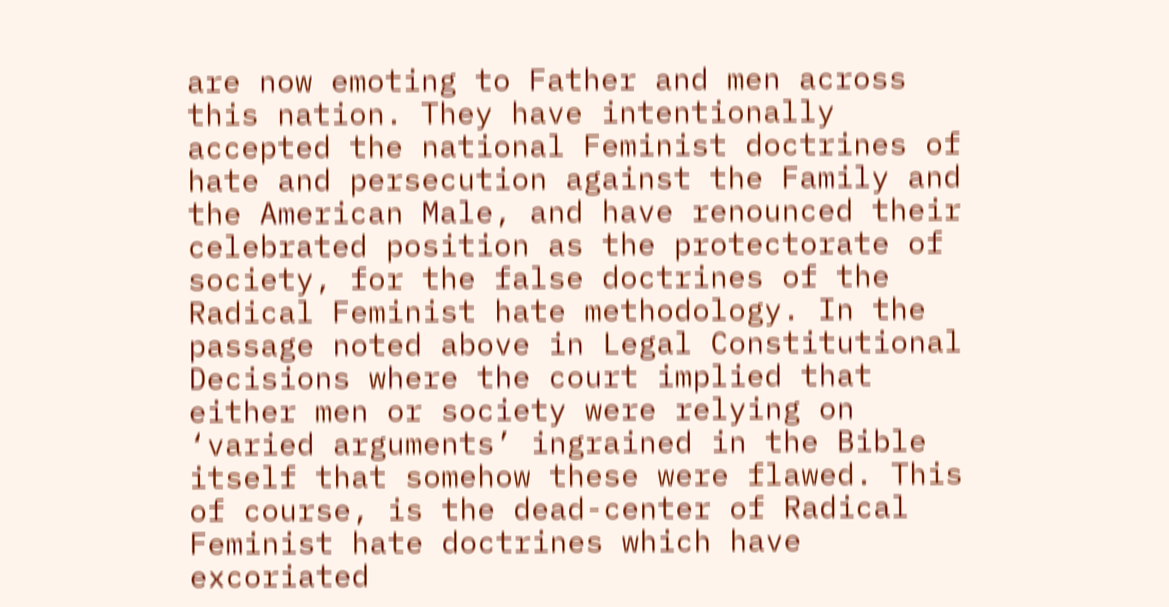are now emoting to Father and men across this nation. They have intentionally accepted the national Feminist doctrines of hate and persecution against the Family and the American Male, and have renounced their celebrated position as the protectorate of society, for the false doctrines of the Radical Feminist hate methodology. In the passage noted above in Legal Constitutional Decisions where the court implied that either men or society were relying on ‘varied arguments’ ingrained in the Bible itself that somehow these were flawed. This of course, is the dead-center of Radical Feminist hate doctrines which have excoriated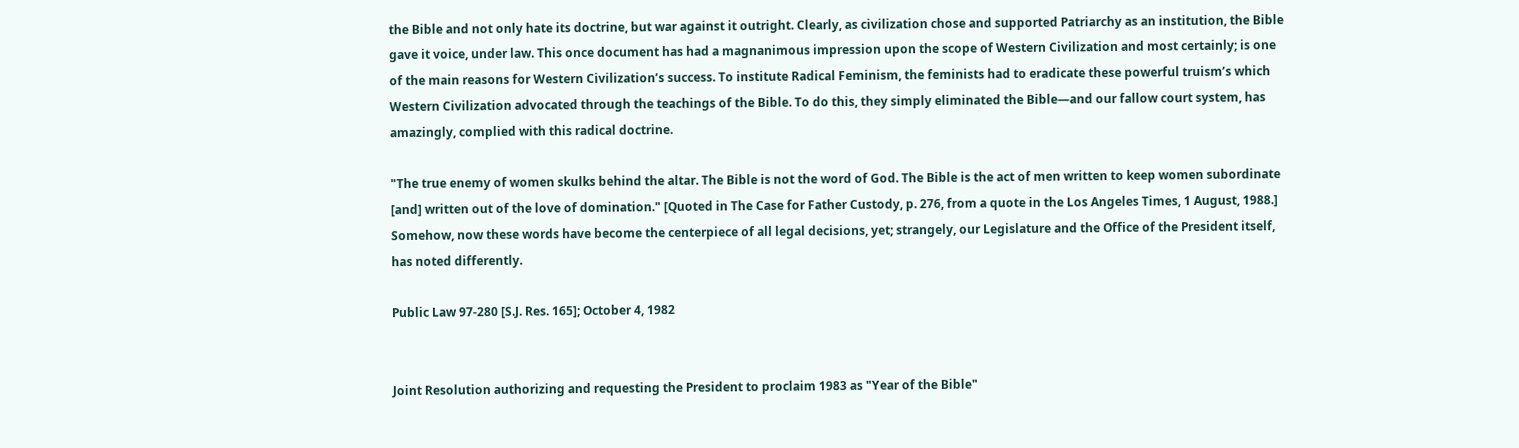the Bible and not only hate its doctrine, but war against it outright. Clearly, as civilization chose and supported Patriarchy as an institution, the Bible gave it voice, under law. This once document has had a magnanimous impression upon the scope of Western Civilization and most certainly; is one of the main reasons for Western Civilization’s success. To institute Radical Feminism, the feminists had to eradicate these powerful truism’s which Western Civilization advocated through the teachings of the Bible. To do this, they simply eliminated the Bible—and our fallow court system, has amazingly, complied with this radical doctrine.

"The true enemy of women skulks behind the altar. The Bible is not the word of God. The Bible is the act of men written to keep women subordinate [and] written out of the love of domination." [Quoted in The Case for Father Custody, p. 276, from a quote in the Los Angeles Times, 1 August, 1988.] Somehow, now these words have become the centerpiece of all legal decisions, yet; strangely, our Legislature and the Office of the President itself, has noted differently.

Public Law 97-280 [S.J. Res. 165]; October 4, 1982


Joint Resolution authorizing and requesting the President to proclaim 1983 as "Year of the Bible"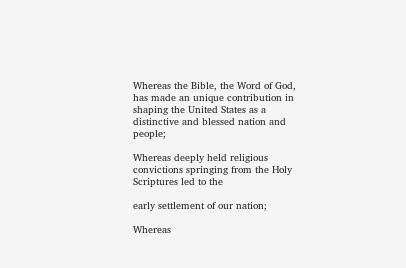Whereas the Bible, the Word of God, has made an unique contribution in shaping the United States as a distinctive and blessed nation and people;

Whereas deeply held religious convictions springing from the Holy Scriptures led to the

early settlement of our nation;

Whereas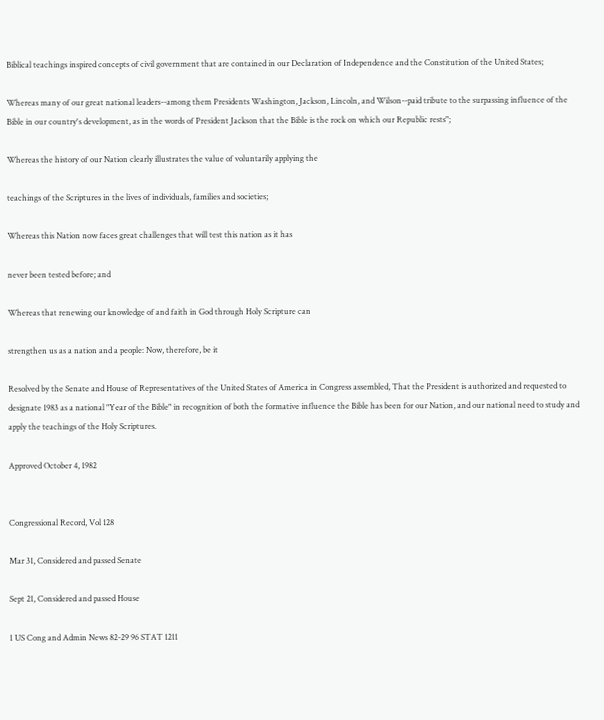Biblical teachings inspired concepts of civil government that are contained in our Declaration of Independence and the Constitution of the United States;

Whereas many of our great national leaders--among them Presidents Washington, Jackson, Lincoln, and Wilson--paid tribute to the surpassing influence of the Bible in our country's development, as in the words of President Jackson that the Bible is the rock on which our Republic rests";

Whereas the history of our Nation clearly illustrates the value of voluntarily applying the

teachings of the Scriptures in the lives of individuals, families and societies;

Whereas this Nation now faces great challenges that will test this nation as it has

never been tested before; and

Whereas that renewing our knowledge of and faith in God through Holy Scripture can

strengthen us as a nation and a people: Now, therefore, be it

Resolved by the Senate and House of Representatives of the United States of America in Congress assembled, That the President is authorized and requested to designate 1983 as a national "Year of the Bible" in recognition of both the formative influence the Bible has been for our Nation, and our national need to study and apply the teachings of the Holy Scriptures.

Approved October 4, 1982


Congressional Record, Vol 128

Mar 31, Considered and passed Senate

Sept 21, Considered and passed House

1 US Cong and Admin News 82-29 96 STAT 1211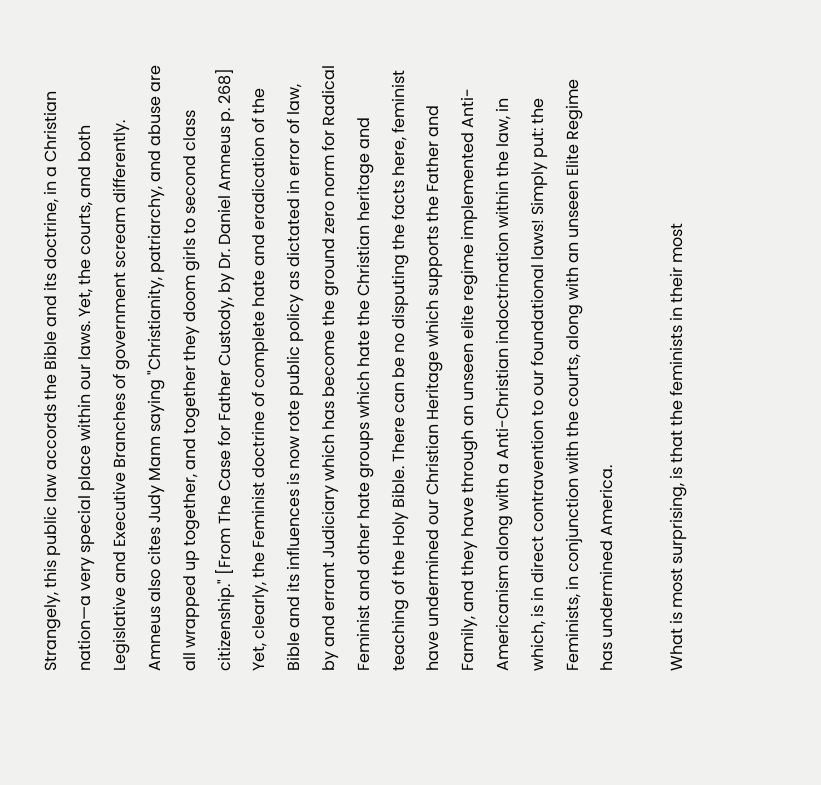Strangely, this public law accords the Bible and its doctrine, in a Christian nation—a very special place within our laws. Yet, the courts, and both Legislative and Executive Branches of government scream differently. Amneus also cites Judy Mann saying "Christianity, patriarchy, and abuse are all wrapped up together, and together they doom girls to second class citizenship." [From The Case for Father Custody, by Dr. Daniel Amneus p. 268] Yet, clearly, the Feminist doctrine of complete hate and eradication of the Bible and its influences is now rote public policy as dictated in error of law, by and errant Judiciary which has become the ground zero norm for Radical Feminist and other hate groups which hate the Christian heritage and teaching of the Holy Bible. There can be no disputing the facts here, feminist have undermined our Christian Heritage which supports the Father and Family, and they have through an unseen elite regime implemented Anti-Americanism along with a Anti-Christian indoctrination within the law, in which, is in direct contravention to our foundational laws! Simply put: the Feminists, in conjunction with the courts, along with an unseen Elite Regime has undermined America.

What is most surprising, is that the feminists in their most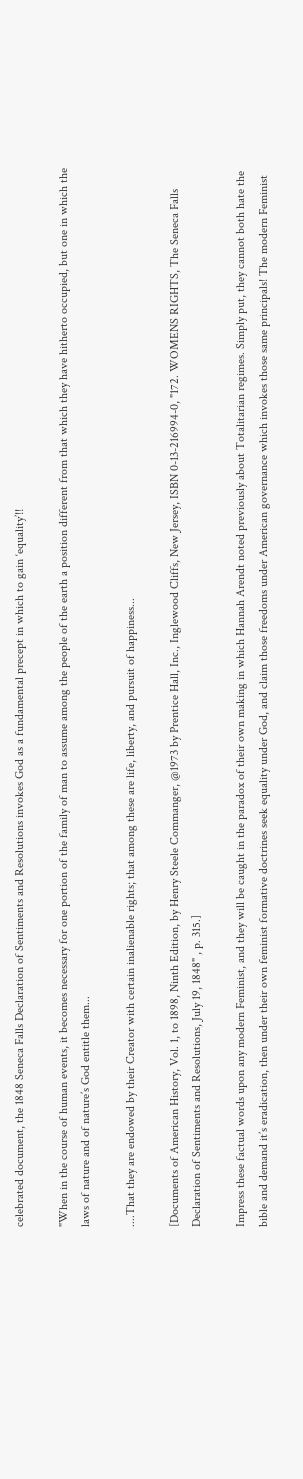celebrated document, the 1848 Seneca Falls Declaration of Sentiments and Resolutions invokes God as a fundamental precept in which to gain ‘equality’!!

"When in the course of human events, it becomes necessary for one portion of the family of man to assume among the people of the earth a position different from that which they have hitherto occupied, but one in which the laws of nature and of nature’s God entitle them...

....That they are endowed by their Creator with certain inalienable rights; that among these are life, liberty, and pursuit of happiness...

[Documents of American History, Vol. 1, to 1898, Ninth Edition, by Henry Steele Commanger, @1973 by Prentice Hall, Inc., Inglewood Cliffs, New Jersey, ISBN 0-13-216994-0, "172. WOMENS RIGHTS, The Seneca Falls Declaration of Sentiments and Resolutions, July 19, 1848" , p. 315.]

Impress these factual words upon any modern Feminist, and they will be caught in the paradox of their own making in which Hannah Arendt noted previously about Totalitarian regimes. Simply put, they cannot both hate the bible and demand it’s eradication, then under their own feminist formative doctrines seek equality under God, and claim those freedoms under American governance which invokes those same principals! The modern Feminist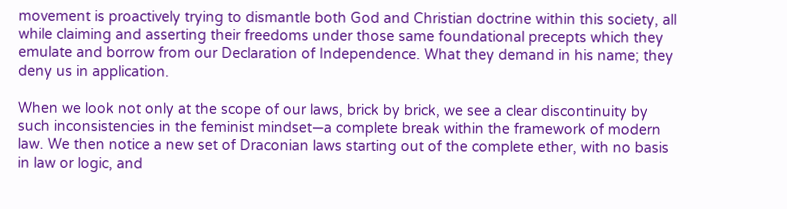movement is proactively trying to dismantle both God and Christian doctrine within this society, all while claiming and asserting their freedoms under those same foundational precepts which they emulate and borrow from our Declaration of Independence. What they demand in his name; they deny us in application.

When we look not only at the scope of our laws, brick by brick, we see a clear discontinuity by such inconsistencies in the feminist mindset—a complete break within the framework of modern law. We then notice a new set of Draconian laws starting out of the complete ether, with no basis in law or logic, and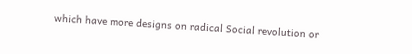which have more designs on radical Social revolution or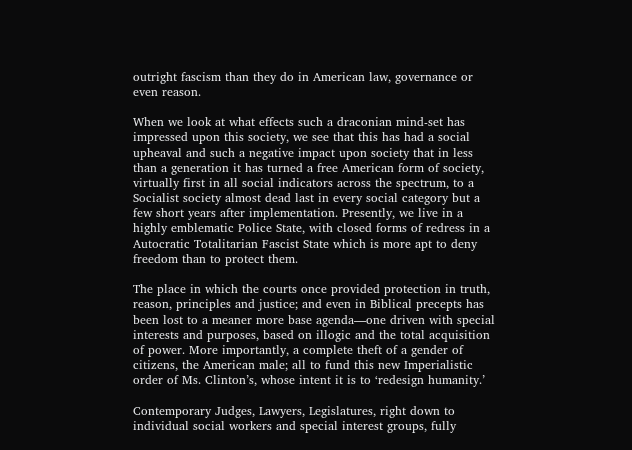outright fascism than they do in American law, governance or even reason.

When we look at what effects such a draconian mind-set has impressed upon this society, we see that this has had a social upheaval and such a negative impact upon society that in less than a generation it has turned a free American form of society, virtually first in all social indicators across the spectrum, to a Socialist society almost dead last in every social category but a few short years after implementation. Presently, we live in a highly emblematic Police State, with closed forms of redress in a Autocratic Totalitarian Fascist State which is more apt to deny freedom than to protect them.

The place in which the courts once provided protection in truth, reason, principles and justice; and even in Biblical precepts has been lost to a meaner more base agenda—one driven with special interests and purposes, based on illogic and the total acquisition of power. More importantly, a complete theft of a gender of citizens, the American male; all to fund this new Imperialistic order of Ms. Clinton’s, whose intent it is to ‘redesign humanity.’

Contemporary Judges, Lawyers, Legislatures, right down to individual social workers and special interest groups, fully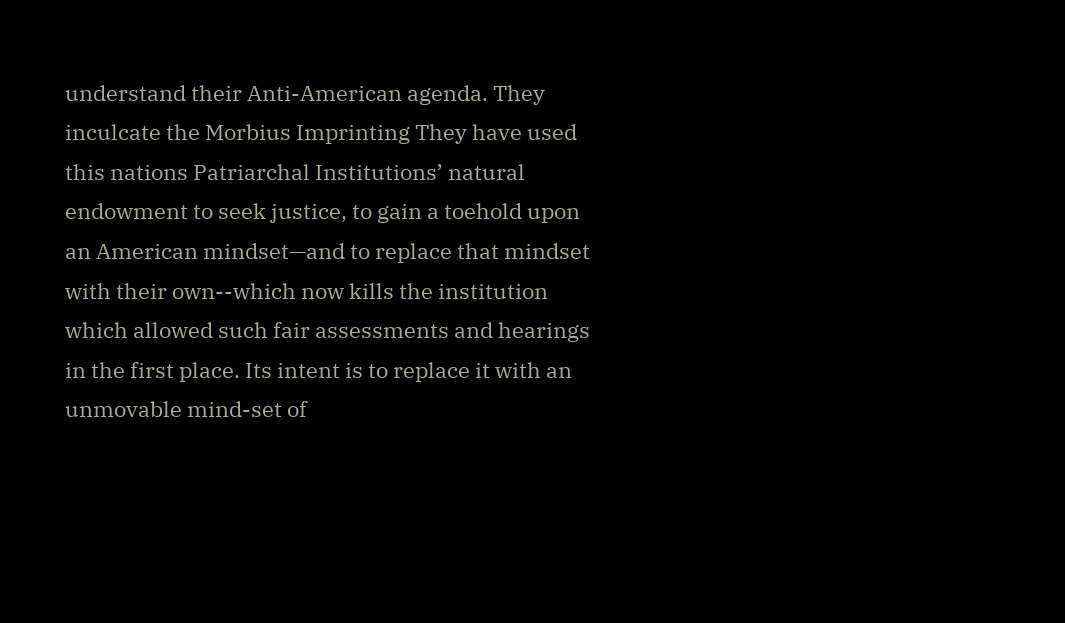understand their Anti-American agenda. They inculcate the Morbius Imprinting They have used this nations Patriarchal Institutions’ natural endowment to seek justice, to gain a toehold upon an American mindset—and to replace that mindset with their own--which now kills the institution which allowed such fair assessments and hearings in the first place. Its intent is to replace it with an unmovable mind-set of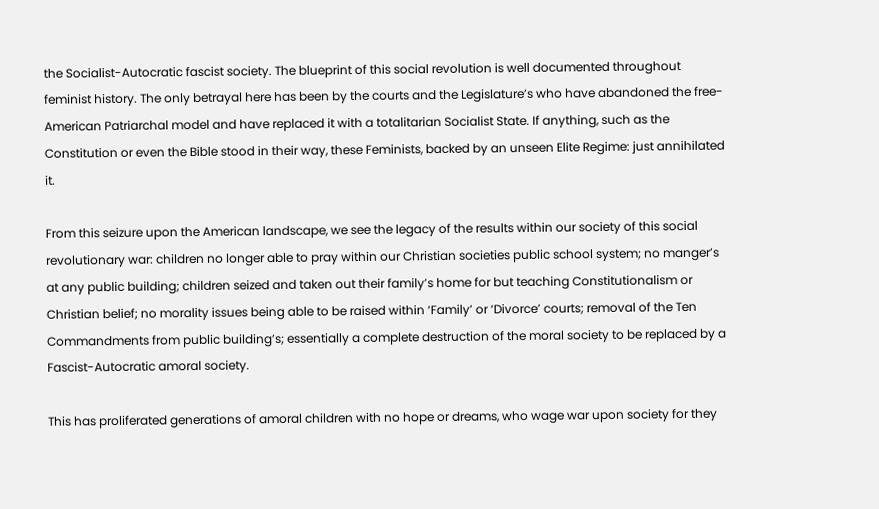the Socialist-Autocratic fascist society. The blueprint of this social revolution is well documented throughout feminist history. The only betrayal here has been by the courts and the Legislature’s who have abandoned the free-American Patriarchal model and have replaced it with a totalitarian Socialist State. If anything, such as the Constitution or even the Bible stood in their way, these Feminists, backed by an unseen Elite Regime: just annihilated it.

From this seizure upon the American landscape, we see the legacy of the results within our society of this social revolutionary war: children no longer able to pray within our Christian societies public school system; no manger’s at any public building; children seized and taken out their family’s home for but teaching Constitutionalism or Christian belief; no morality issues being able to be raised within ‘Family’ or ‘Divorce’ courts; removal of the Ten Commandments from public building’s; essentially a complete destruction of the moral society to be replaced by a Fascist-Autocratic amoral society.

This has proliferated generations of amoral children with no hope or dreams, who wage war upon society for they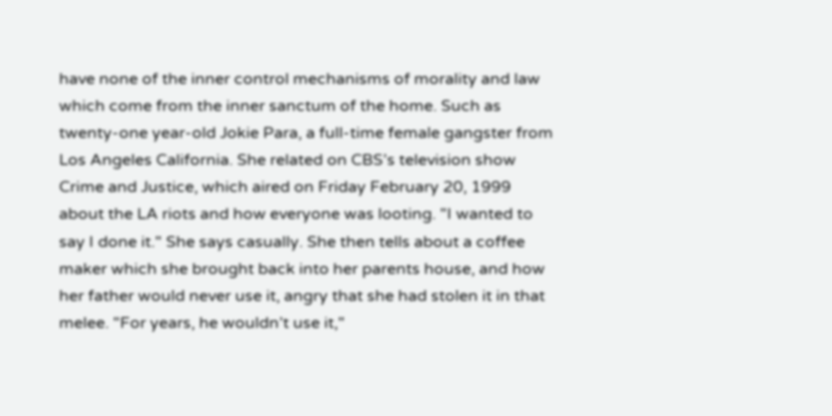have none of the inner control mechanisms of morality and law which come from the inner sanctum of the home. Such as twenty-one year-old Jokie Para, a full-time female gangster from Los Angeles California. She related on CBS’s television show Crime and Justice, which aired on Friday February 20, 1999 about the LA riots and how everyone was looting. "I wanted to say I done it." She says casually. She then tells about a coffee maker which she brought back into her parents house, and how her father would never use it, angry that she had stolen it in that melee. "For years, he wouldn’t use it,"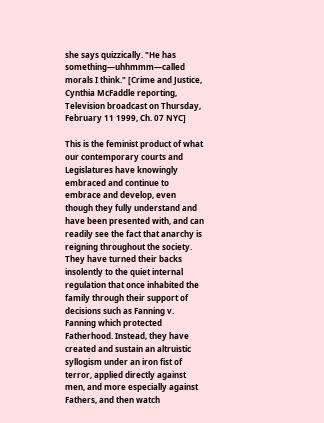she says quizzically. "He has something—uhhmmm—called morals I think." [Crime and Justice, Cynthia McFaddle reporting, Television broadcast on Thursday, February 11 1999, Ch. 07 NYC]

This is the feminist product of what our contemporary courts and Legislatures have knowingly embraced and continue to embrace and develop, even though they fully understand and have been presented with, and can readily see the fact that anarchy is reigning throughout the society. They have turned their backs insolently to the quiet internal regulation that once inhabited the family through their support of decisions such as Fanning v. Fanning which protected Fatherhood. Instead, they have created and sustain an altruistic syllogism under an iron fist of terror, applied directly against men, and more especially against Fathers, and then watch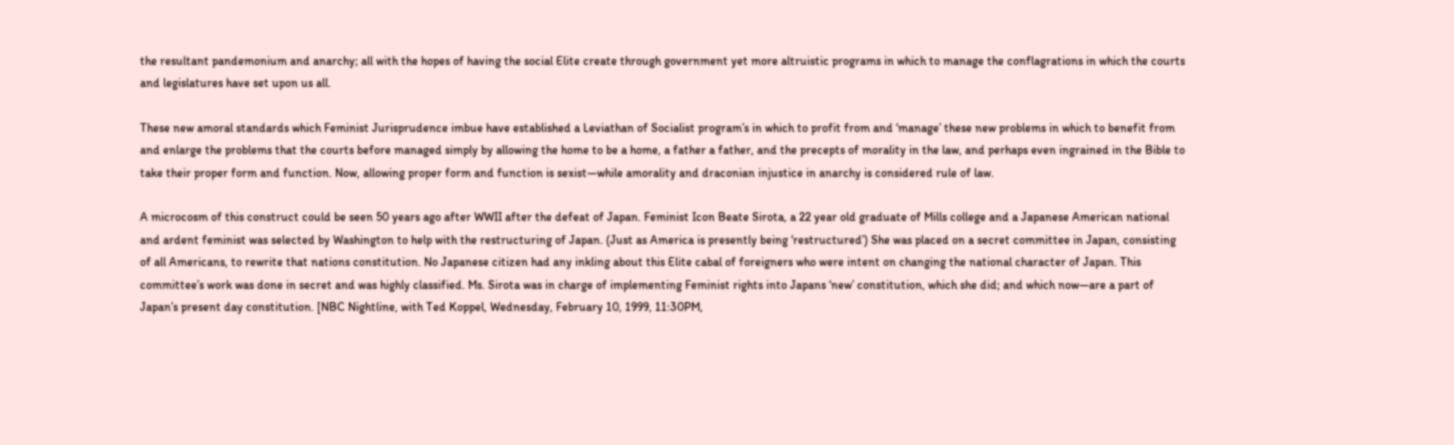the resultant pandemonium and anarchy; all with the hopes of having the social Elite create through government yet more altruistic programs in which to manage the conflagrations in which the courts and legislatures have set upon us all.

These new amoral standards which Feminist Jurisprudence imbue have established a Leviathan of Socialist program’s in which to profit from and ‘manage’ these new problems in which to benefit from and enlarge the problems that the courts before managed simply by allowing the home to be a home, a father a father, and the precepts of morality in the law, and perhaps even ingrained in the Bible to take their proper form and function. Now, allowing proper form and function is sexist—while amorality and draconian injustice in anarchy is considered rule of law.

A microcosm of this construct could be seen 50 years ago after WWII after the defeat of Japan. Feminist Icon Beate Sirota, a 22 year old graduate of Mills college and a Japanese American national and ardent feminist was selected by Washington to help with the restructuring of Japan. (Just as America is presently being ‘restructured’) She was placed on a secret committee in Japan, consisting of all Americans, to rewrite that nations constitution. No Japanese citizen had any inkling about this Elite cabal of foreigners who were intent on changing the national character of Japan. This committee’s work was done in secret and was highly classified. Ms. Sirota was in charge of implementing Feminist rights into Japans ‘new’ constitution, which she did; and which now—are a part of Japan’s present day constitution. [NBC Nightline, with Ted Koppel, Wednesday, February 10, 1999, 11:30PM,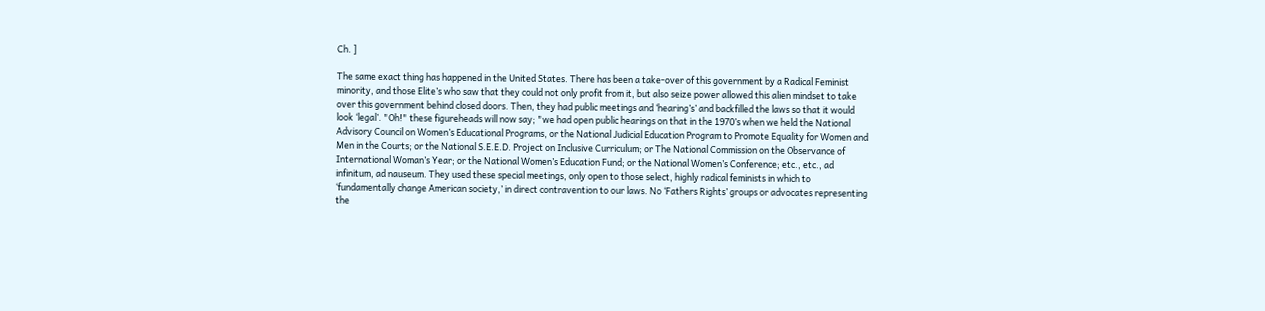Ch. ]

The same exact thing has happened in the United States. There has been a take-over of this government by a Radical Feminist minority, and those Elite’s who saw that they could not only profit from it, but also seize power allowed this alien mindset to take over this government behind closed doors. Then, they had public meetings and ‘hearing’s’ and backfilled the laws so that it would look ‘legal’. "Oh!" these figureheads will now say; "we had open public hearings on that in the 1970’s when we held the National Advisory Council on Women’s Educational Programs, or the National Judicial Education Program to Promote Equality for Women and Men in the Courts; or the National S.E.E.D. Project on Inclusive Curriculum; or The National Commission on the Observance of International Woman’s Year; or the National Women’s Education Fund; or the National Women’s Conference; etc., etc., ad infinitum, ad nauseum. They used these special meetings, only open to those select, highly radical feminists in which to ‘fundamentally change American society,’ in direct contravention to our laws. No ‘Fathers Rights’ groups or advocates representing the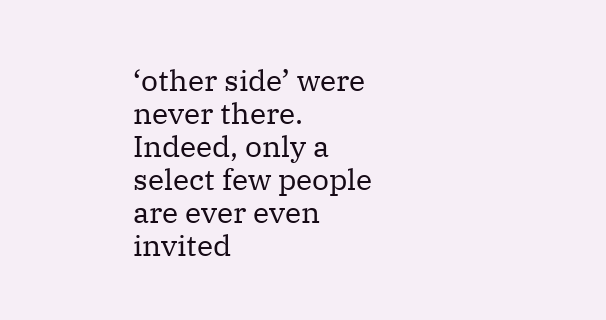‘other side’ were never there. Indeed, only a select few people are ever even invited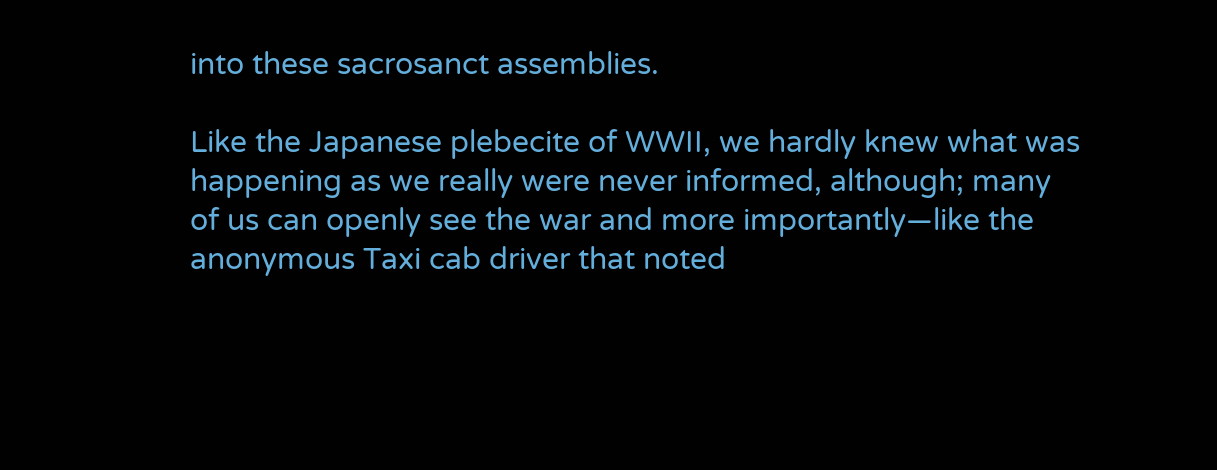into these sacrosanct assemblies.

Like the Japanese plebecite of WWII, we hardly knew what was happening as we really were never informed, although; many of us can openly see the war and more importantly—like the anonymous Taxi cab driver that noted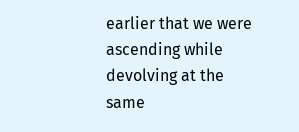earlier that we were ascending while devolving at the same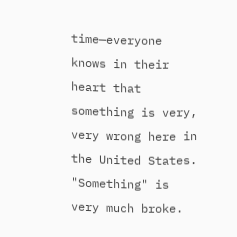time—everyone knows in their heart that something is very, very wrong here in the United States. "Something" is very much broke.